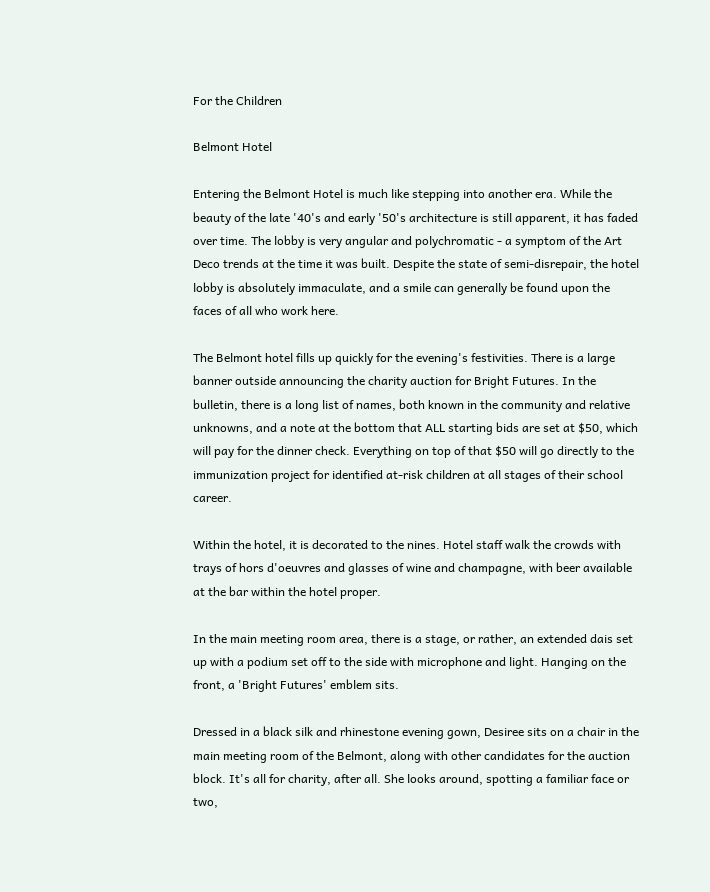For the Children

Belmont Hotel

Entering the Belmont Hotel is much like stepping into another era. While the beauty of the late '40's and early '50's architecture is still apparent, it has faded over time. The lobby is very angular and polychromatic - a symptom of the Art Deco trends at the time it was built. Despite the state of semi-disrepair, the hotel lobby is absolutely immaculate, and a smile can generally be found upon the faces of all who work here.

The Belmont hotel fills up quickly for the evening's festivities. There is a large banner outside announcing the charity auction for Bright Futures. In the bulletin, there is a long list of names, both known in the community and relative unknowns, and a note at the bottom that ALL starting bids are set at $50, which will pay for the dinner check. Everything on top of that $50 will go directly to the immunization project for identified at-risk children at all stages of their school career.

Within the hotel, it is decorated to the nines. Hotel staff walk the crowds with trays of hors d'oeuvres and glasses of wine and champagne, with beer available at the bar within the hotel proper.

In the main meeting room area, there is a stage, or rather, an extended dais set up with a podium set off to the side with microphone and light. Hanging on the front, a 'Bright Futures' emblem sits.

Dressed in a black silk and rhinestone evening gown, Desiree sits on a chair in the main meeting room of the Belmont, along with other candidates for the auction block. It's all for charity, after all. She looks around, spotting a familiar face or two,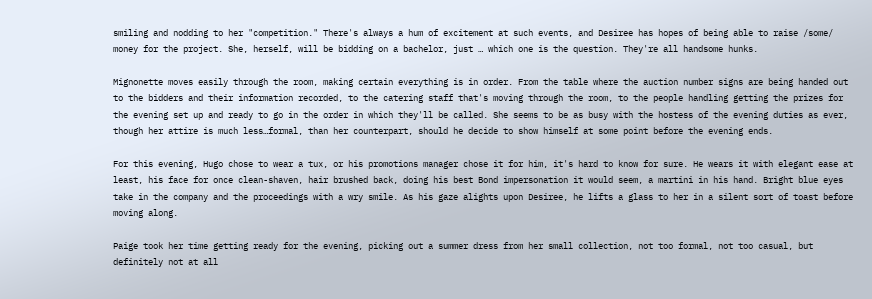smiling and nodding to her "competition." There's always a hum of excitement at such events, and Desiree has hopes of being able to raise /some/ money for the project. She, herself, will be bidding on a bachelor, just … which one is the question. They're all handsome hunks.

Mignonette moves easily through the room, making certain everything is in order. From the table where the auction number signs are being handed out to the bidders and their information recorded, to the catering staff that's moving through the room, to the people handling getting the prizes for the evening set up and ready to go in the order in which they'll be called. She seems to be as busy with the hostess of the evening duties as ever, though her attire is much less…formal, than her counterpart, should he decide to show himself at some point before the evening ends.

For this evening, Hugo chose to wear a tux, or his promotions manager chose it for him, it's hard to know for sure. He wears it with elegant ease at least, his face for once clean-shaven, hair brushed back, doing his best Bond impersonation it would seem, a martini in his hand. Bright blue eyes take in the company and the proceedings with a wry smile. As his gaze alights upon Desiree, he lifts a glass to her in a silent sort of toast before moving along.

Paige took her time getting ready for the evening, picking out a summer dress from her small collection, not too formal, not too casual, but definitely not at all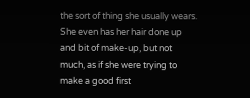the sort of thing she usually wears. She even has her hair done up and bit of make-up, but not much, as if she were trying to make a good first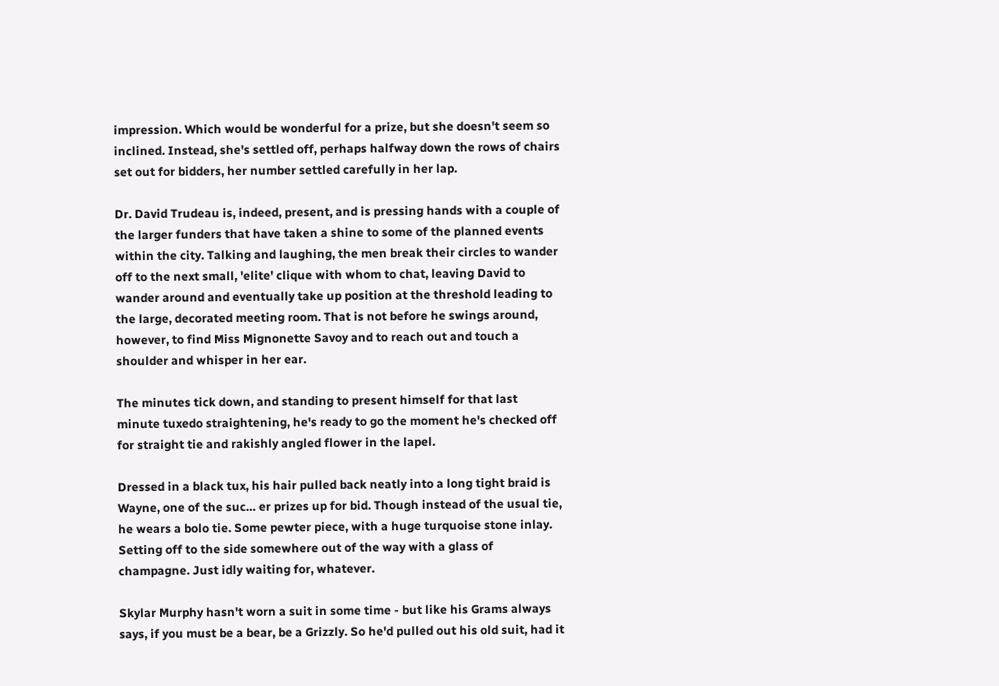impression. Which would be wonderful for a prize, but she doesn't seem so inclined. Instead, she's settled off, perhaps halfway down the rows of chairs set out for bidders, her number settled carefully in her lap.

Dr. David Trudeau is, indeed, present, and is pressing hands with a couple of the larger funders that have taken a shine to some of the planned events within the city. Talking and laughing, the men break their circles to wander off to the next small, 'elite' clique with whom to chat, leaving David to wander around and eventually take up position at the threshold leading to the large, decorated meeting room. That is not before he swings around, however, to find Miss Mignonette Savoy and to reach out and touch a shoulder and whisper in her ear.

The minutes tick down, and standing to present himself for that last minute tuxedo straightening, he's ready to go the moment he's checked off for straight tie and rakishly angled flower in the lapel.

Dressed in a black tux, his hair pulled back neatly into a long tight braid is Wayne, one of the suc… er prizes up for bid. Though instead of the usual tie, he wears a bolo tie. Some pewter piece, with a huge turquoise stone inlay. Setting off to the side somewhere out of the way with a glass of champagne. Just idly waiting for, whatever.

Skylar Murphy hasn't worn a suit in some time - but like his Grams always says, if you must be a bear, be a Grizzly. So he'd pulled out his old suit, had it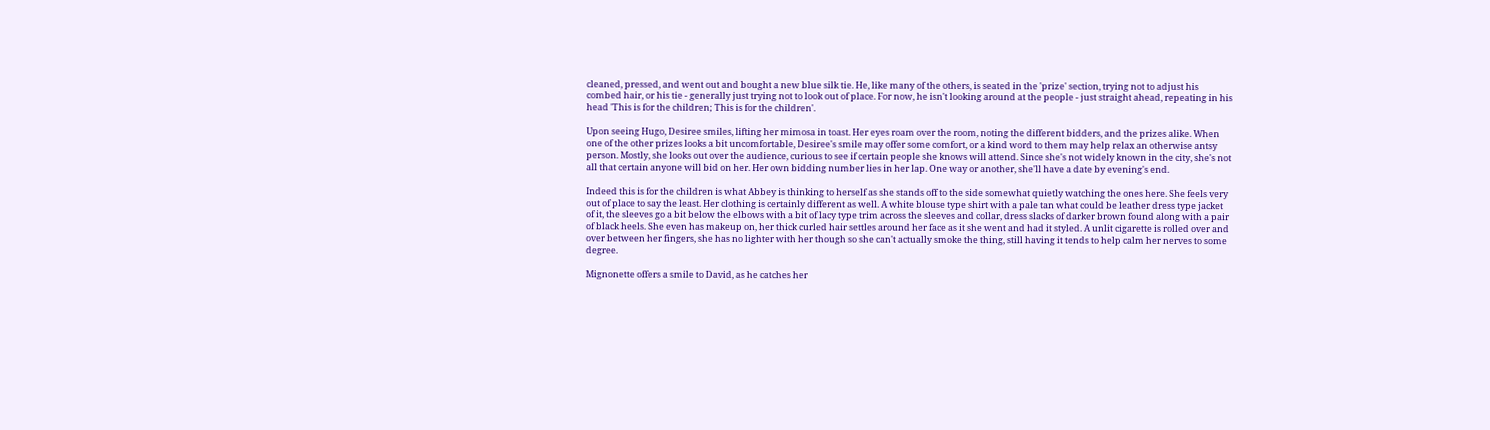cleaned, pressed, and went out and bought a new blue silk tie. He, like many of the others, is seated in the 'prize' section, trying not to adjust his combed hair, or his tie - generally just trying not to look out of place. For now, he isn't looking around at the people - just straight ahead, repeating in his head 'This is for the children; This is for the children'.

Upon seeing Hugo, Desiree smiles, lifting her mimosa in toast. Her eyes roam over the room, noting the different bidders, and the prizes alike. When one of the other prizes looks a bit uncomfortable, Desiree's smile may offer some comfort, or a kind word to them may help relax an otherwise antsy person. Mostly, she looks out over the audience, curious to see if certain people she knows will attend. Since she's not widely known in the city, she's not all that certain anyone will bid on her. Her own bidding number lies in her lap. One way or another, she'll have a date by evening's end.

Indeed this is for the children is what Abbey is thinking to herself as she stands off to the side somewhat quietly watching the ones here. She feels very out of place to say the least. Her clothing is certainly different as well. A white blouse type shirt with a pale tan what could be leather dress type jacket of it, the sleeves go a bit below the elbows with a bit of lacy type trim across the sleeves and collar, dress slacks of darker brown found along with a pair of black heels. She even has makeup on, her thick curled hair settles around her face as it she went and had it styled. A unlit cigarette is rolled over and over between her fingers, she has no lighter with her though so she can't actually smoke the thing, still having it tends to help calm her nerves to some degree.

Mignonette offers a smile to David, as he catches her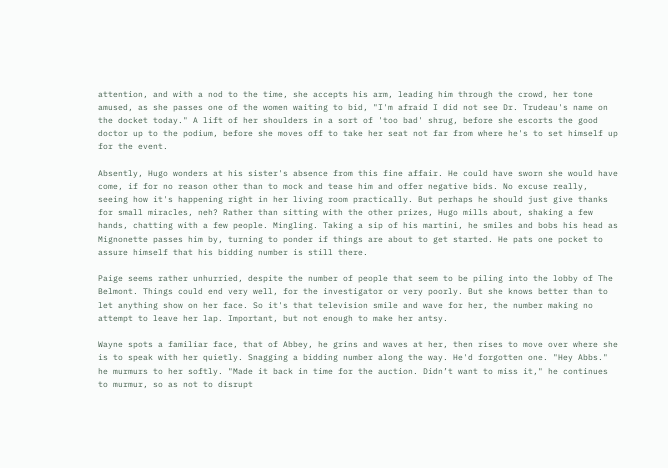attention, and with a nod to the time, she accepts his arm, leading him through the crowd, her tone amused, as she passes one of the women waiting to bid, "I'm afraid I did not see Dr. Trudeau's name on the docket today." A lift of her shoulders in a sort of 'too bad' shrug, before she escorts the good doctor up to the podium, before she moves off to take her seat not far from where he's to set himself up for the event.

Absently, Hugo wonders at his sister's absence from this fine affair. He could have sworn she would have come, if for no reason other than to mock and tease him and offer negative bids. No excuse really, seeing how it's happening right in her living room practically. But perhaps he should just give thanks for small miracles, neh? Rather than sitting with the other prizes, Hugo mills about, shaking a few hands, chatting with a few people. Mingling. Taking a sip of his martini, he smiles and bobs his head as Mignonette passes him by, turning to ponder if things are about to get started. He pats one pocket to assure himself that his bidding number is still there.

Paige seems rather unhurried, despite the number of people that seem to be piling into the lobby of The Belmont. Things could end very well, for the investigator or very poorly. But she knows better than to let anything show on her face. So it's that television smile and wave for her, the number making no attempt to leave her lap. Important, but not enough to make her antsy.

Wayne spots a familiar face, that of Abbey, he grins and waves at her, then rises to move over where she is to speak with her quietly. Snagging a bidding number along the way. He'd forgotten one. "Hey Abbs." he murmurs to her softly. "Made it back in time for the auction. Didn’t want to miss it," he continues to murmur, so as not to disrupt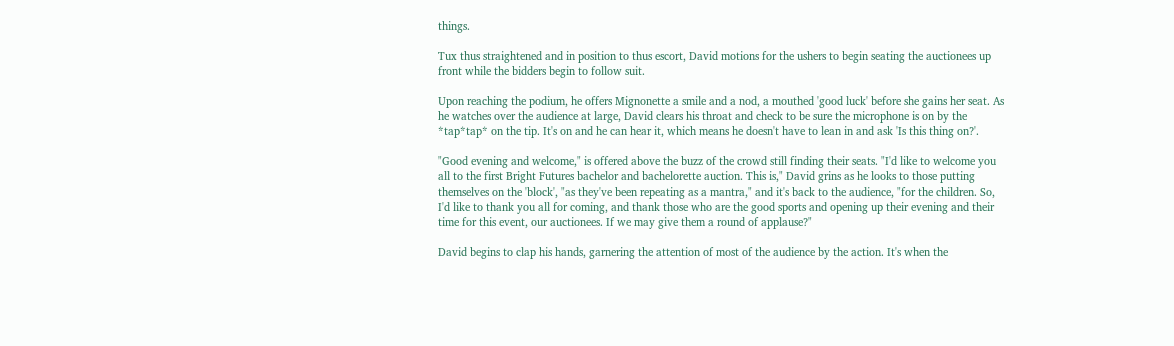things.

Tux thus straightened and in position to thus escort, David motions for the ushers to begin seating the auctionees up front while the bidders begin to follow suit.

Upon reaching the podium, he offers Mignonette a smile and a nod, a mouthed 'good luck' before she gains her seat. As he watches over the audience at large, David clears his throat and check to be sure the microphone is on by the *tap*tap* on the tip. It's on and he can hear it, which means he doesn't have to lean in and ask 'Is this thing on?'.

"Good evening and welcome," is offered above the buzz of the crowd still finding their seats. "I'd like to welcome you all to the first Bright Futures bachelor and bachelorette auction. This is," David grins as he looks to those putting themselves on the 'block', "as they've been repeating as a mantra," and it's back to the audience, "for the children. So, I'd like to thank you all for coming, and thank those who are the good sports and opening up their evening and their time for this event, our auctionees. If we may give them a round of applause?"

David begins to clap his hands, garnering the attention of most of the audience by the action. It's when the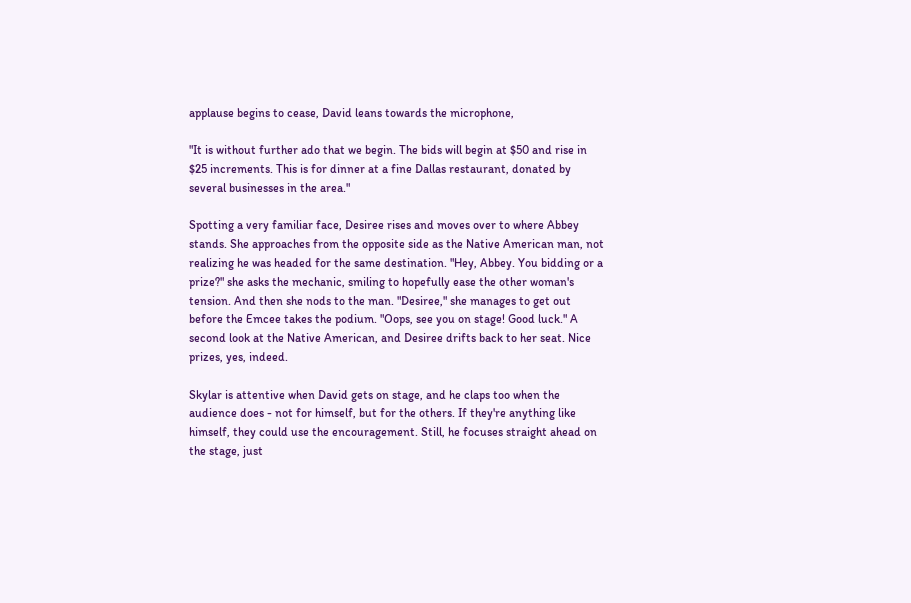applause begins to cease, David leans towards the microphone,

"It is without further ado that we begin. The bids will begin at $50 and rise in $25 increments. This is for dinner at a fine Dallas restaurant, donated by several businesses in the area."

Spotting a very familiar face, Desiree rises and moves over to where Abbey stands. She approaches from the opposite side as the Native American man, not realizing he was headed for the same destination. "Hey, Abbey. You bidding or a prize?" she asks the mechanic, smiling to hopefully ease the other woman's tension. And then she nods to the man. "Desiree," she manages to get out before the Emcee takes the podium. "Oops, see you on stage! Good luck." A second look at the Native American, and Desiree drifts back to her seat. Nice prizes, yes, indeed.

Skylar is attentive when David gets on stage, and he claps too when the audience does - not for himself, but for the others. If they're anything like himself, they could use the encouragement. Still, he focuses straight ahead on the stage, just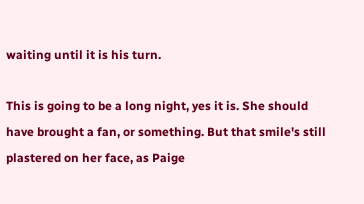waiting until it is his turn.

This is going to be a long night, yes it is. She should have brought a fan, or something. But that smile's still plastered on her face, as Paige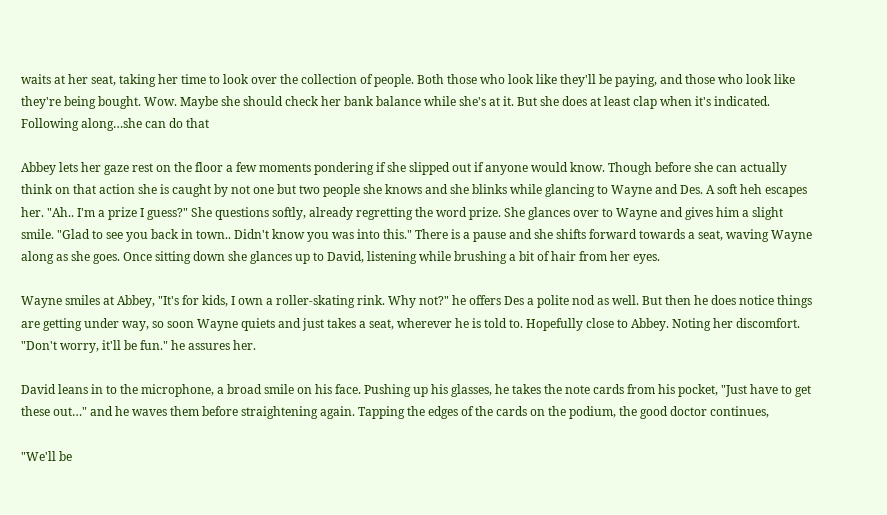waits at her seat, taking her time to look over the collection of people. Both those who look like they'll be paying, and those who look like they're being bought. Wow. Maybe she should check her bank balance while she's at it. But she does at least clap when it's indicated. Following along…she can do that

Abbey lets her gaze rest on the floor a few moments pondering if she slipped out if anyone would know. Though before she can actually think on that action she is caught by not one but two people she knows and she blinks while glancing to Wayne and Des. A soft heh escapes her. "Ah.. I'm a prize I guess?" She questions softly, already regretting the word prize. She glances over to Wayne and gives him a slight smile. "Glad to see you back in town.. Didn't know you was into this." There is a pause and she shifts forward towards a seat, waving Wayne along as she goes. Once sitting down she glances up to David, listening while brushing a bit of hair from her eyes.

Wayne smiles at Abbey, "It's for kids, I own a roller-skating rink. Why not?" he offers Des a polite nod as well. But then he does notice things are getting under way, so soon Wayne quiets and just takes a seat, wherever he is told to. Hopefully close to Abbey. Noting her discomfort. "Don't worry, it'll be fun." he assures her.

David leans in to the microphone, a broad smile on his face. Pushing up his glasses, he takes the note cards from his pocket, "Just have to get these out…" and he waves them before straightening again. Tapping the edges of the cards on the podium, the good doctor continues,

"We'll be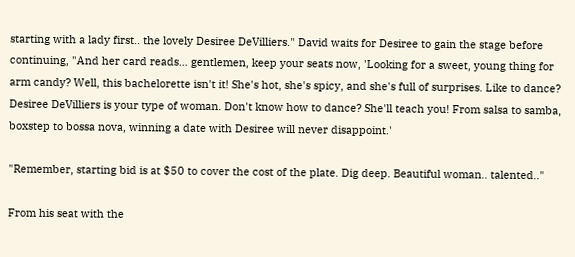starting with a lady first.. the lovely Desiree DeVilliers." David waits for Desiree to gain the stage before continuing, "And her card reads… gentlemen, keep your seats now, 'Looking for a sweet, young thing for arm candy? Well, this bachelorette isn't it! She's hot, she's spicy, and she's full of surprises. Like to dance? Desiree DeVilliers is your type of woman. Don't know how to dance? She'll teach you! From salsa to samba, boxstep to bossa nova, winning a date with Desiree will never disappoint.'

"Remember, starting bid is at $50 to cover the cost of the plate. Dig deep. Beautiful woman.. talented.."

From his seat with the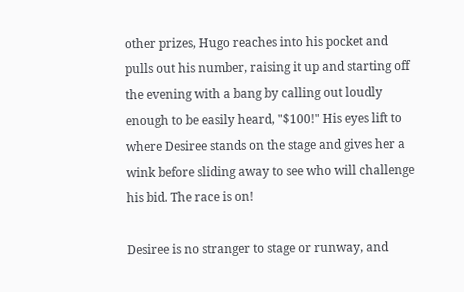other prizes, Hugo reaches into his pocket and pulls out his number, raising it up and starting off the evening with a bang by calling out loudly enough to be easily heard, "$100!" His eyes lift to where Desiree stands on the stage and gives her a wink before sliding away to see who will challenge his bid. The race is on!

Desiree is no stranger to stage or runway, and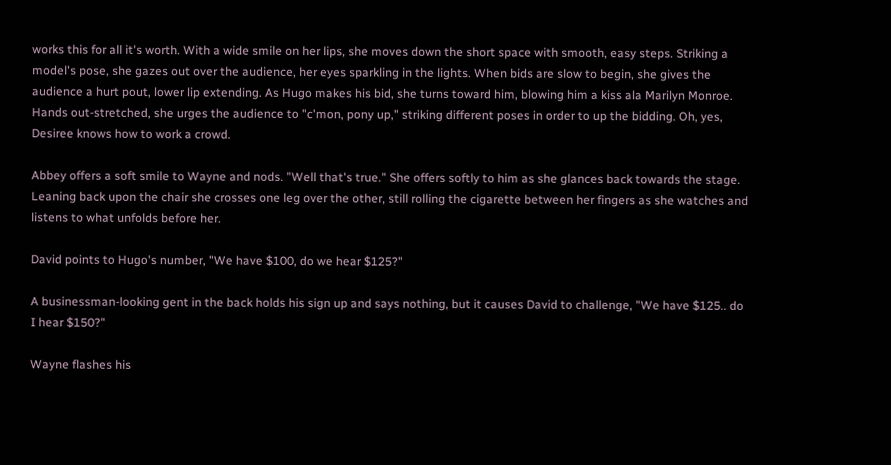works this for all it's worth. With a wide smile on her lips, she moves down the short space with smooth, easy steps. Striking a model's pose, she gazes out over the audience, her eyes sparkling in the lights. When bids are slow to begin, she gives the audience a hurt pout, lower lip extending. As Hugo makes his bid, she turns toward him, blowing him a kiss ala Marilyn Monroe. Hands out-stretched, she urges the audience to "c'mon, pony up," striking different poses in order to up the bidding. Oh, yes, Desiree knows how to work a crowd.

Abbey offers a soft smile to Wayne and nods. "Well that's true." She offers softly to him as she glances back towards the stage. Leaning back upon the chair she crosses one leg over the other, still rolling the cigarette between her fingers as she watches and listens to what unfolds before her.

David points to Hugo's number, "We have $100, do we hear $125?"

A businessman-looking gent in the back holds his sign up and says nothing, but it causes David to challenge, "We have $125.. do I hear $150?"

Wayne flashes his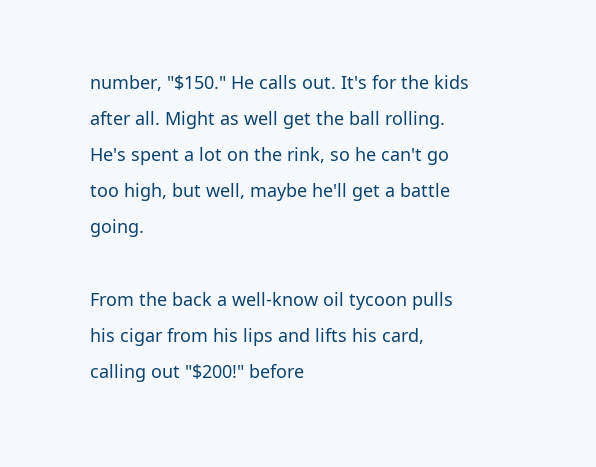number, "$150." He calls out. It's for the kids after all. Might as well get the ball rolling. He's spent a lot on the rink, so he can't go too high, but well, maybe he'll get a battle going.

From the back a well-know oil tycoon pulls his cigar from his lips and lifts his card, calling out "$200!" before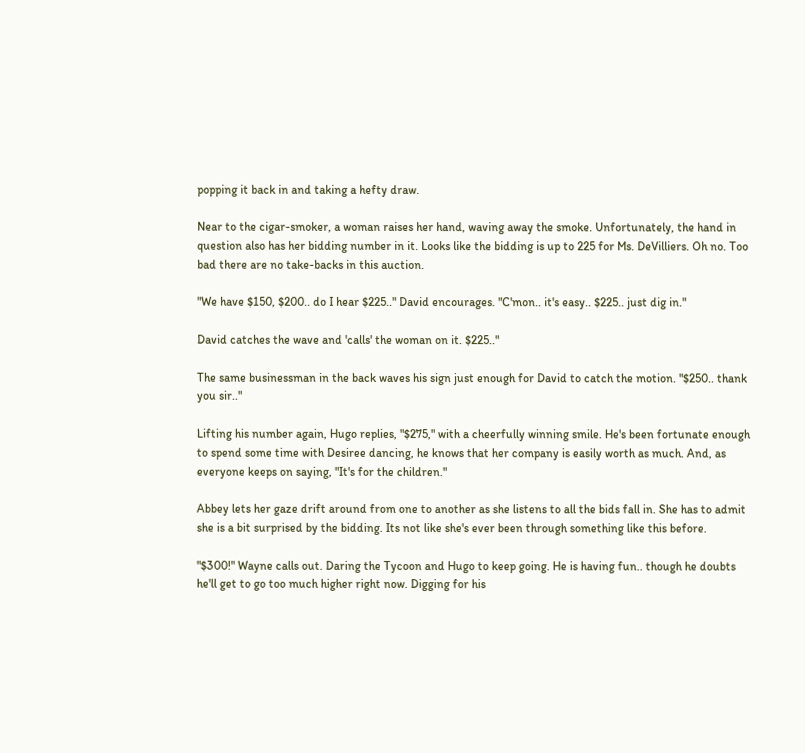popping it back in and taking a hefty draw.

Near to the cigar-smoker, a woman raises her hand, waving away the smoke. Unfortunately, the hand in question also has her bidding number in it. Looks like the bidding is up to 225 for Ms. DeVilliers. Oh no. Too bad there are no take-backs in this auction.

"We have $150, $200.. do I hear $225.." David encourages. "C'mon.. it's easy.. $225.. just dig in."

David catches the wave and 'calls' the woman on it. $225.."

The same businessman in the back waves his sign just enough for David to catch the motion. "$250.. thank you sir.."

Lifting his number again, Hugo replies, "$275," with a cheerfully winning smile. He's been fortunate enough to spend some time with Desiree dancing, he knows that her company is easily worth as much. And, as everyone keeps on saying, "It's for the children."

Abbey lets her gaze drift around from one to another as she listens to all the bids fall in. She has to admit she is a bit surprised by the bidding. Its not like she's ever been through something like this before.

"$300!" Wayne calls out. Daring the Tycoon and Hugo to keep going. He is having fun.. though he doubts he'll get to go too much higher right now. Digging for his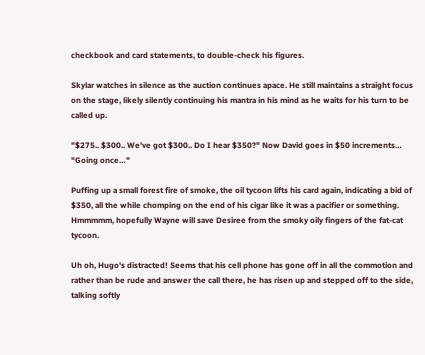checkbook and card statements, to double-check his figures.

Skylar watches in silence as the auction continues apace. He still maintains a straight focus on the stage, likely silently continuing his mantra in his mind as he waits for his turn to be called up.

"$275.. $300.. We've got $300.. Do I hear $350?" Now David goes in $50 increments… "Going once…"

Puffing up a small forest fire of smoke, the oil tycoon lifts his card again, indicating a bid of $350, all the while chomping on the end of his cigar like it was a pacifier or something. Hmmmmm, hopefully Wayne will save Desiree from the smoky oily fingers of the fat-cat tycoon.

Uh oh, Hugo's distracted! Seems that his cell phone has gone off in all the commotion and rather than be rude and answer the call there, he has risen up and stepped off to the side, talking softly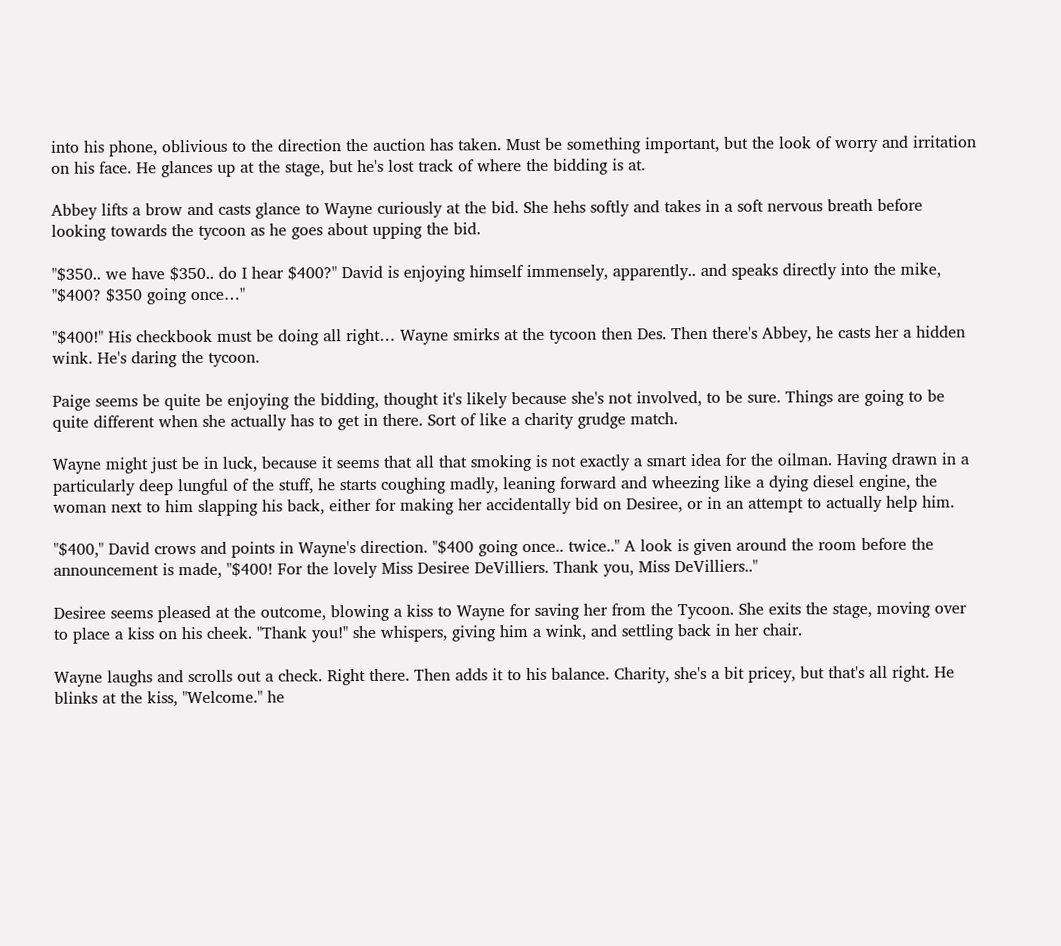into his phone, oblivious to the direction the auction has taken. Must be something important, but the look of worry and irritation on his face. He glances up at the stage, but he's lost track of where the bidding is at.

Abbey lifts a brow and casts glance to Wayne curiously at the bid. She hehs softly and takes in a soft nervous breath before looking towards the tycoon as he goes about upping the bid.

"$350.. we have $350.. do I hear $400?" David is enjoying himself immensely, apparently.. and speaks directly into the mike, "$400? $350 going once…"

"$400!" His checkbook must be doing all right… Wayne smirks at the tycoon then Des. Then there's Abbey, he casts her a hidden wink. He's daring the tycoon.

Paige seems be quite be enjoying the bidding, thought it's likely because she's not involved, to be sure. Things are going to be quite different when she actually has to get in there. Sort of like a charity grudge match.

Wayne might just be in luck, because it seems that all that smoking is not exactly a smart idea for the oilman. Having drawn in a particularly deep lungful of the stuff, he starts coughing madly, leaning forward and wheezing like a dying diesel engine, the woman next to him slapping his back, either for making her accidentally bid on Desiree, or in an attempt to actually help him.

"$400," David crows and points in Wayne's direction. "$400 going once.. twice.." A look is given around the room before the announcement is made, "$400! For the lovely Miss Desiree DeVilliers. Thank you, Miss DeVilliers.."

Desiree seems pleased at the outcome, blowing a kiss to Wayne for saving her from the Tycoon. She exits the stage, moving over to place a kiss on his cheek. "Thank you!" she whispers, giving him a wink, and settling back in her chair.

Wayne laughs and scrolls out a check. Right there. Then adds it to his balance. Charity, she's a bit pricey, but that's all right. He blinks at the kiss, "Welcome." he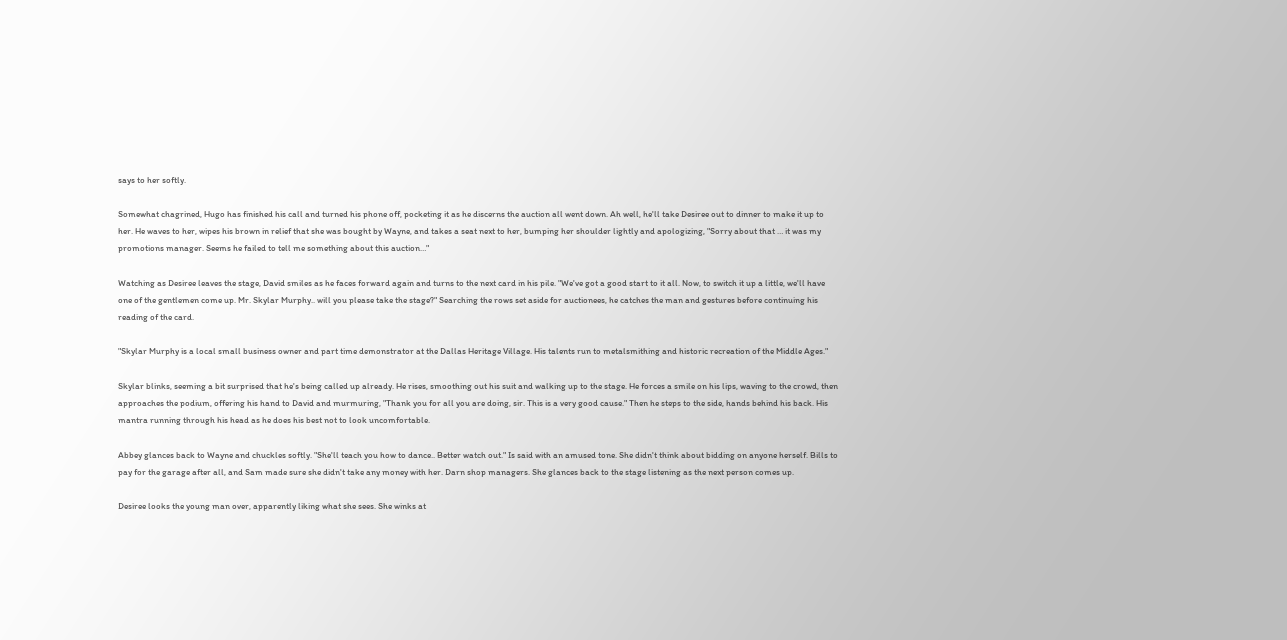says to her softly.

Somewhat chagrined, Hugo has finished his call and turned his phone off, pocketing it as he discerns the auction all went down. Ah well, he'll take Desiree out to dinner to make it up to her. He waves to her, wipes his brown in relief that she was bought by Wayne, and takes a seat next to her, bumping her shoulder lightly and apologizing, "Sorry about that … it was my promotions manager. Seems he failed to tell me something about this auction…"

Watching as Desiree leaves the stage, David smiles as he faces forward again and turns to the next card in his pile. "We've got a good start to it all. Now, to switch it up a little, we'll have one of the gentlemen come up. Mr. Skylar Murphy.. will you please take the stage?" Searching the rows set aside for auctionees, he catches the man and gestures before continuing his reading of the card.

"Skylar Murphy is a local small business owner and part time demonstrator at the Dallas Heritage Village. His talents run to metalsmithing and historic recreation of the Middle Ages."

Skylar blinks, seeming a bit surprised that he's being called up already. He rises, smoothing out his suit and walking up to the stage. He forces a smile on his lips, waving to the crowd, then approaches the podium, offering his hand to David and murmuring, "Thank you for all you are doing, sir. This is a very good cause." Then he steps to the side, hands behind his back. His mantra running through his head as he does his best not to look uncomfortable.

Abbey glances back to Wayne and chuckles softly. "She'll teach you how to dance.. Better watch out." Is said with an amused tone. She didn't think about bidding on anyone herself. Bills to pay for the garage after all, and Sam made sure she didn't take any money with her. Darn shop managers. She glances back to the stage listening as the next person comes up.

Desiree looks the young man over, apparently liking what she sees. She winks at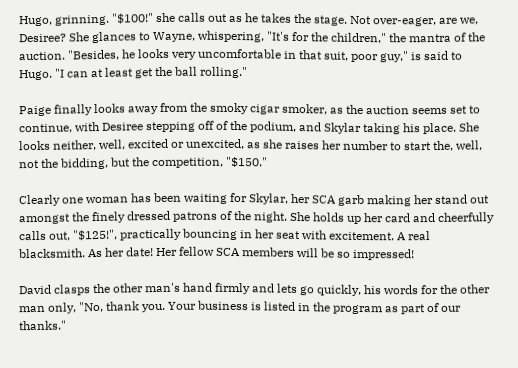Hugo, grinning. "$100!" she calls out as he takes the stage. Not over-eager, are we, Desiree? She glances to Wayne, whispering, "It's for the children," the mantra of the auction. "Besides, he looks very uncomfortable in that suit, poor guy," is said to Hugo. "I can at least get the ball rolling."

Paige finally looks away from the smoky cigar smoker, as the auction seems set to continue, with Desiree stepping off of the podium, and Skylar taking his place. She looks neither, well, excited or unexcited, as she raises her number to start the, well, not the bidding, but the competition, "$150."

Clearly one woman has been waiting for Skylar, her SCA garb making her stand out amongst the finely dressed patrons of the night. She holds up her card and cheerfully calls out, "$125!", practically bouncing in her seat with excitement. A real blacksmith. As her date! Her fellow SCA members will be so impressed!

David clasps the other man's hand firmly and lets go quickly, his words for the other man only, "No, thank you. Your business is listed in the program as part of our thanks."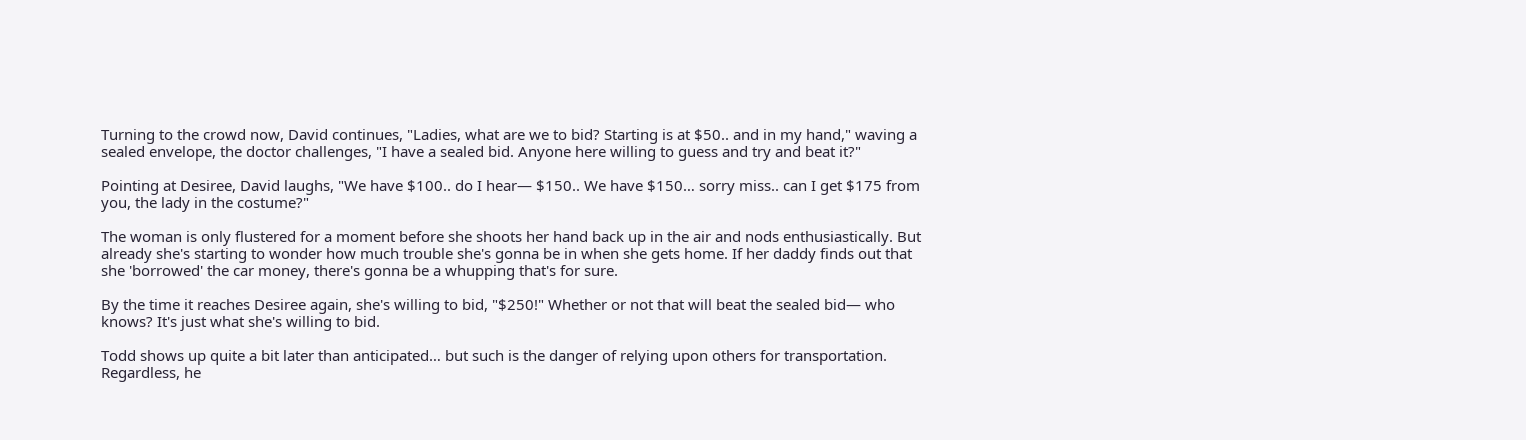Turning to the crowd now, David continues, "Ladies, what are we to bid? Starting is at $50.. and in my hand," waving a sealed envelope, the doctor challenges, "I have a sealed bid. Anyone here willing to guess and try and beat it?"

Pointing at Desiree, David laughs, "We have $100.. do I hear— $150.. We have $150… sorry miss.. can I get $175 from you, the lady in the costume?"

The woman is only flustered for a moment before she shoots her hand back up in the air and nods enthusiastically. But already she's starting to wonder how much trouble she's gonna be in when she gets home. If her daddy finds out that she 'borrowed' the car money, there's gonna be a whupping that's for sure.

By the time it reaches Desiree again, she's willing to bid, "$250!" Whether or not that will beat the sealed bid— who knows? It's just what she's willing to bid.

Todd shows up quite a bit later than anticipated… but such is the danger of relying upon others for transportation. Regardless, he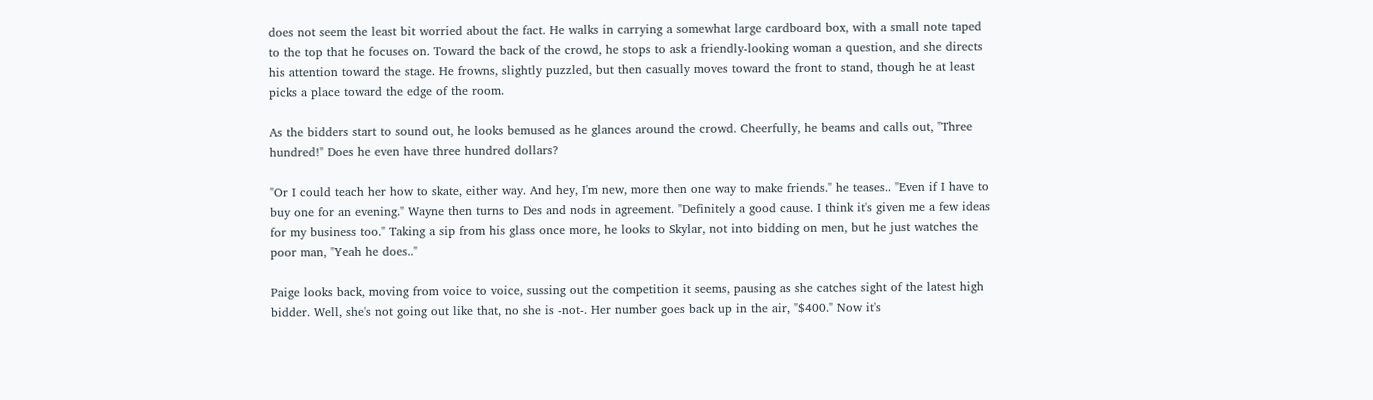does not seem the least bit worried about the fact. He walks in carrying a somewhat large cardboard box, with a small note taped to the top that he focuses on. Toward the back of the crowd, he stops to ask a friendly-looking woman a question, and she directs his attention toward the stage. He frowns, slightly puzzled, but then casually moves toward the front to stand, though he at least picks a place toward the edge of the room.

As the bidders start to sound out, he looks bemused as he glances around the crowd. Cheerfully, he beams and calls out, "Three hundred!" Does he even have three hundred dollars?

"Or I could teach her how to skate, either way. And hey, I'm new, more then one way to make friends." he teases.. "Even if I have to buy one for an evening." Wayne then turns to Des and nods in agreement. "Definitely a good cause. I think it's given me a few ideas for my business too." Taking a sip from his glass once more, he looks to Skylar, not into bidding on men, but he just watches the poor man, "Yeah he does.."

Paige looks back, moving from voice to voice, sussing out the competition it seems, pausing as she catches sight of the latest high bidder. Well, she's not going out like that, no she is -not-. Her number goes back up in the air, "$400." Now it's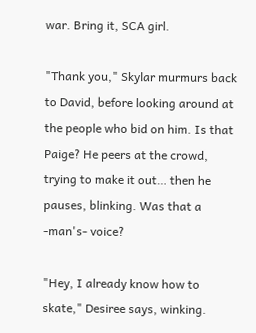war. Bring it, SCA girl.

"Thank you," Skylar murmurs back to David, before looking around at the people who bid on him. Is that Paige? He peers at the crowd, trying to make it out… then he pauses, blinking. Was that a -man's- voice?

"Hey, I already know how to skate," Desiree says, winking.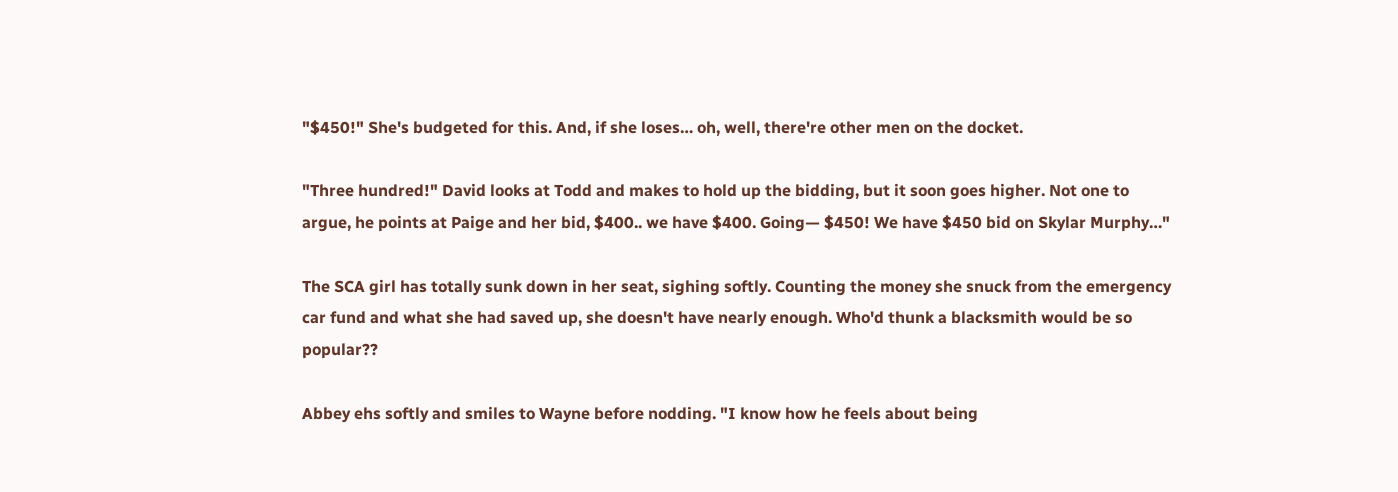"$450!" She's budgeted for this. And, if she loses… oh, well, there're other men on the docket.

"Three hundred!" David looks at Todd and makes to hold up the bidding, but it soon goes higher. Not one to argue, he points at Paige and her bid, $400.. we have $400. Going— $450! We have $450 bid on Skylar Murphy…"

The SCA girl has totally sunk down in her seat, sighing softly. Counting the money she snuck from the emergency car fund and what she had saved up, she doesn't have nearly enough. Who'd thunk a blacksmith would be so popular??

Abbey ehs softly and smiles to Wayne before nodding. "I know how he feels about being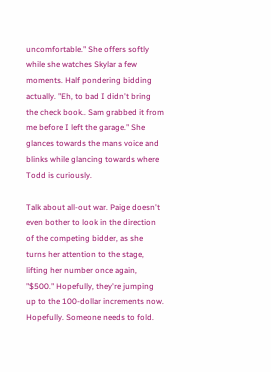uncomfortable." She offers softly while she watches Skylar a few moments. Half pondering bidding actually. "Eh, to bad I didn't bring the check book.. Sam grabbed it from me before I left the garage." She glances towards the mans voice and blinks while glancing towards where Todd is curiously.

Talk about all-out war. Paige doesn't even bother to look in the direction of the competing bidder, as she turns her attention to the stage, lifting her number once again, "$500." Hopefully, they're jumping up to the 100-dollar increments now. Hopefully. Someone needs to fold.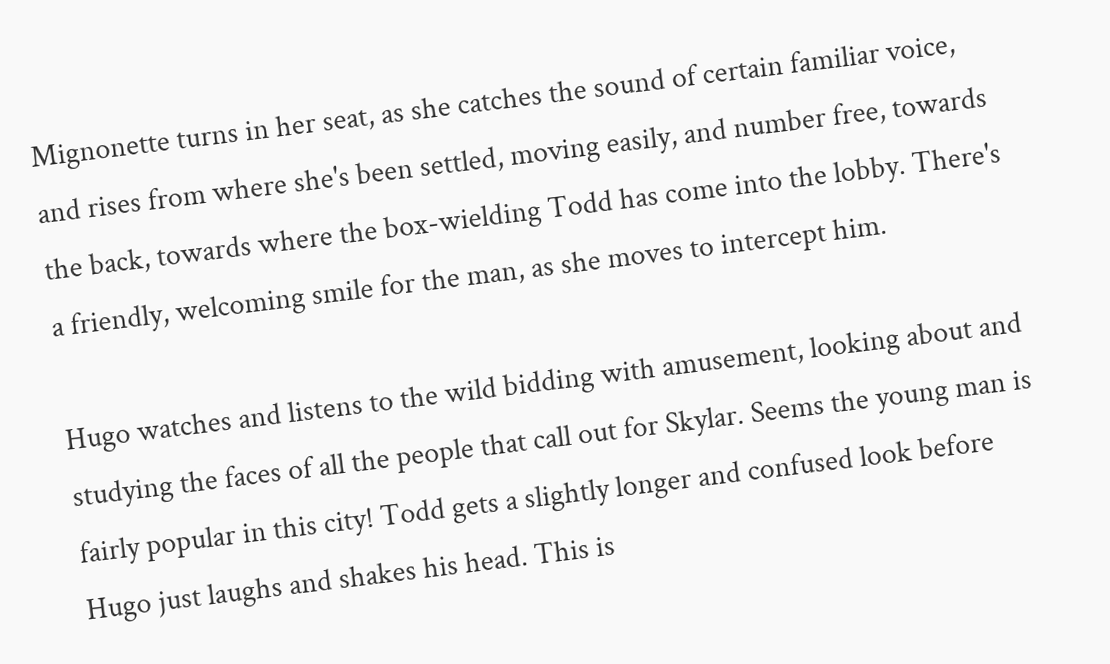Mignonette turns in her seat, as she catches the sound of certain familiar voice, and rises from where she's been settled, moving easily, and number free, towards the back, towards where the box-wielding Todd has come into the lobby. There's a friendly, welcoming smile for the man, as she moves to intercept him.

Hugo watches and listens to the wild bidding with amusement, looking about and studying the faces of all the people that call out for Skylar. Seems the young man is fairly popular in this city! Todd gets a slightly longer and confused look before Hugo just laughs and shakes his head. This is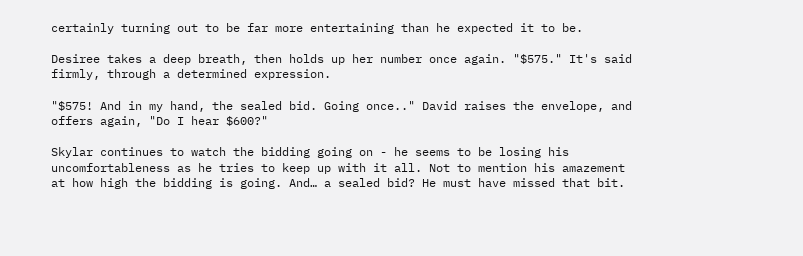certainly turning out to be far more entertaining than he expected it to be.

Desiree takes a deep breath, then holds up her number once again. "$575." It's said firmly, through a determined expression.

"$575! And in my hand, the sealed bid. Going once.." David raises the envelope, and offers again, "Do I hear $600?"

Skylar continues to watch the bidding going on - he seems to be losing his uncomfortableness as he tries to keep up with it all. Not to mention his amazement at how high the bidding is going. And… a sealed bid? He must have missed that bit.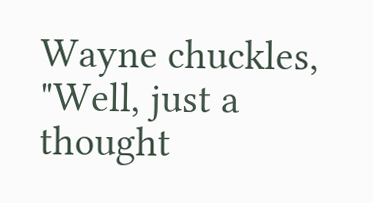Wayne chuckles, "Well, just a thought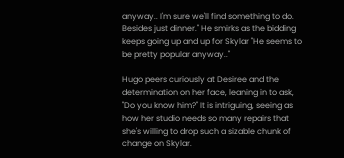anyway.. I'm sure we'll find something to do. Besides just dinner." He smirks as the bidding keeps going up and up for Skylar "He seems to be pretty popular anyway.."

Hugo peers curiously at Desiree and the determination on her face, leaning in to ask, "Do you know him?" It is intriguing, seeing as how her studio needs so many repairs that she's willing to drop such a sizable chunk of change on Skylar.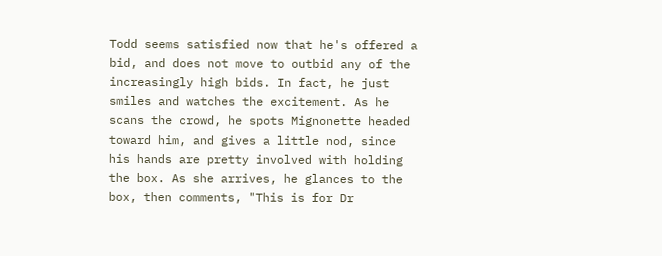Todd seems satisfied now that he's offered a bid, and does not move to outbid any of the increasingly high bids. In fact, he just smiles and watches the excitement. As he scans the crowd, he spots Mignonette headed toward him, and gives a little nod, since his hands are pretty involved with holding the box. As she arrives, he glances to the box, then comments, "This is for Dr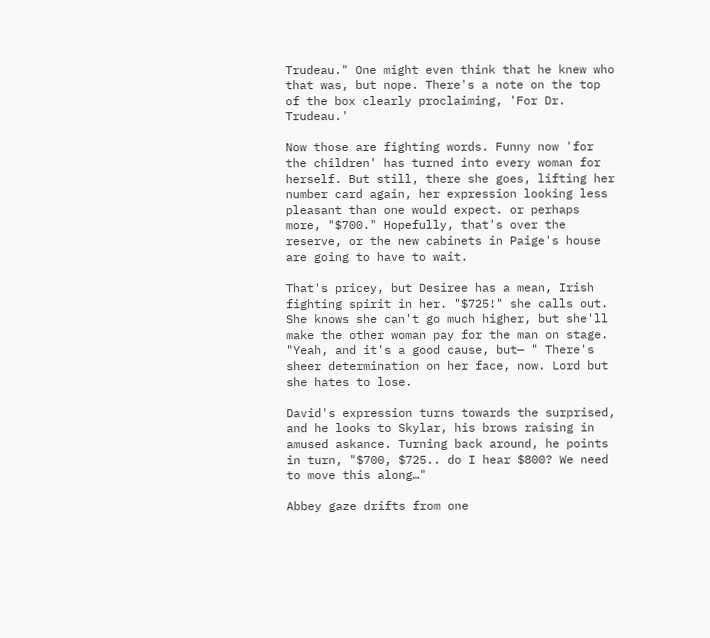Trudeau." One might even think that he knew who that was, but nope. There's a note on the top of the box clearly proclaiming, 'For Dr. Trudeau.'

Now those are fighting words. Funny now 'for the children' has turned into every woman for herself. But still, there she goes, lifting her number card again, her expression looking less pleasant than one would expect. or perhaps more, "$700." Hopefully, that's over the reserve, or the new cabinets in Paige's house are going to have to wait.

That's pricey, but Desiree has a mean, Irish fighting spirit in her. "$725!" she calls out. She knows she can't go much higher, but she'll make the other woman pay for the man on stage. "Yeah, and it's a good cause, but— " There's sheer determination on her face, now. Lord but she hates to lose.

David's expression turns towards the surprised, and he looks to Skylar, his brows raising in amused askance. Turning back around, he points in turn, "$700, $725.. do I hear $800? We need to move this along…"

Abbey gaze drifts from one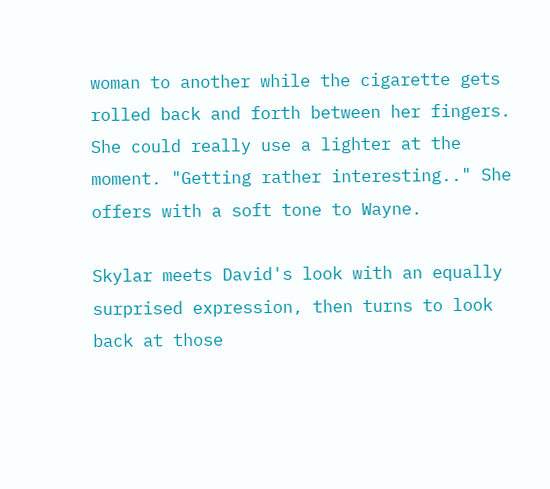woman to another while the cigarette gets rolled back and forth between her fingers. She could really use a lighter at the moment. "Getting rather interesting.." She offers with a soft tone to Wayne.

Skylar meets David's look with an equally surprised expression, then turns to look back at those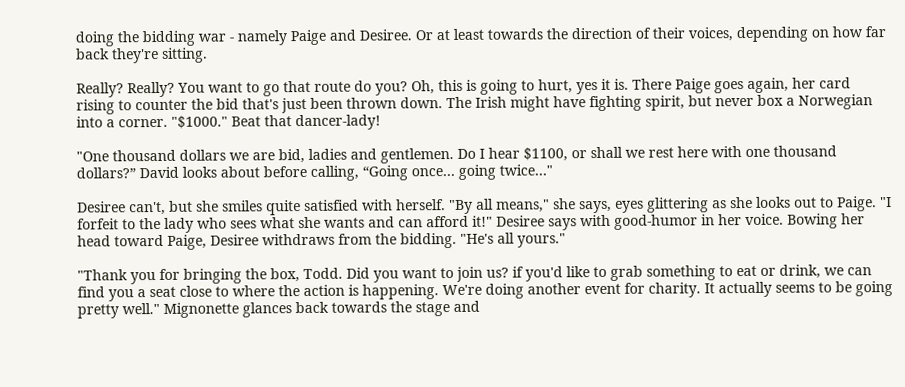doing the bidding war - namely Paige and Desiree. Or at least towards the direction of their voices, depending on how far back they're sitting.

Really? Really? You want to go that route do you? Oh, this is going to hurt, yes it is. There Paige goes again, her card rising to counter the bid that's just been thrown down. The Irish might have fighting spirit, but never box a Norwegian into a corner. "$1000." Beat that dancer-lady!

"One thousand dollars we are bid, ladies and gentlemen. Do I hear $1100, or shall we rest here with one thousand dollars?” David looks about before calling, “Going once… going twice…"

Desiree can't, but she smiles quite satisfied with herself. "By all means," she says, eyes glittering as she looks out to Paige. "I forfeit to the lady who sees what she wants and can afford it!" Desiree says with good-humor in her voice. Bowing her head toward Paige, Desiree withdraws from the bidding. "He's all yours."

"Thank you for bringing the box, Todd. Did you want to join us? if you'd like to grab something to eat or drink, we can find you a seat close to where the action is happening. We're doing another event for charity. It actually seems to be going pretty well." Mignonette glances back towards the stage and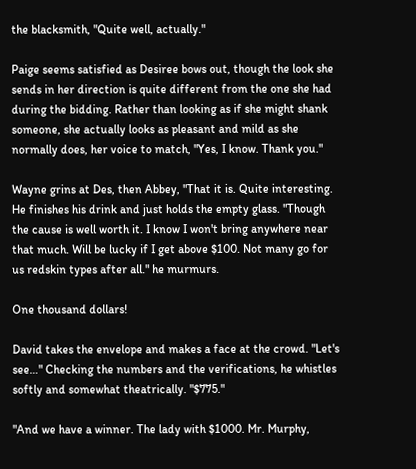the blacksmith, "Quite well, actually."

Paige seems satisfied as Desiree bows out, though the look she sends in her direction is quite different from the one she had during the bidding. Rather than looking as if she might shank someone, she actually looks as pleasant and mild as she normally does, her voice to match, "Yes, I know. Thank you."

Wayne grins at Des, then Abbey, "That it is. Quite interesting. He finishes his drink and just holds the empty glass. "Though the cause is well worth it. I know I won't bring anywhere near that much. Will be lucky if I get above $100. Not many go for us redskin types after all." he murmurs.

One thousand dollars!

David takes the envelope and makes a face at the crowd. "Let's see…" Checking the numbers and the verifications, he whistles softly and somewhat theatrically. "$775."

"And we have a winner. The lady with $1000. Mr. Murphy,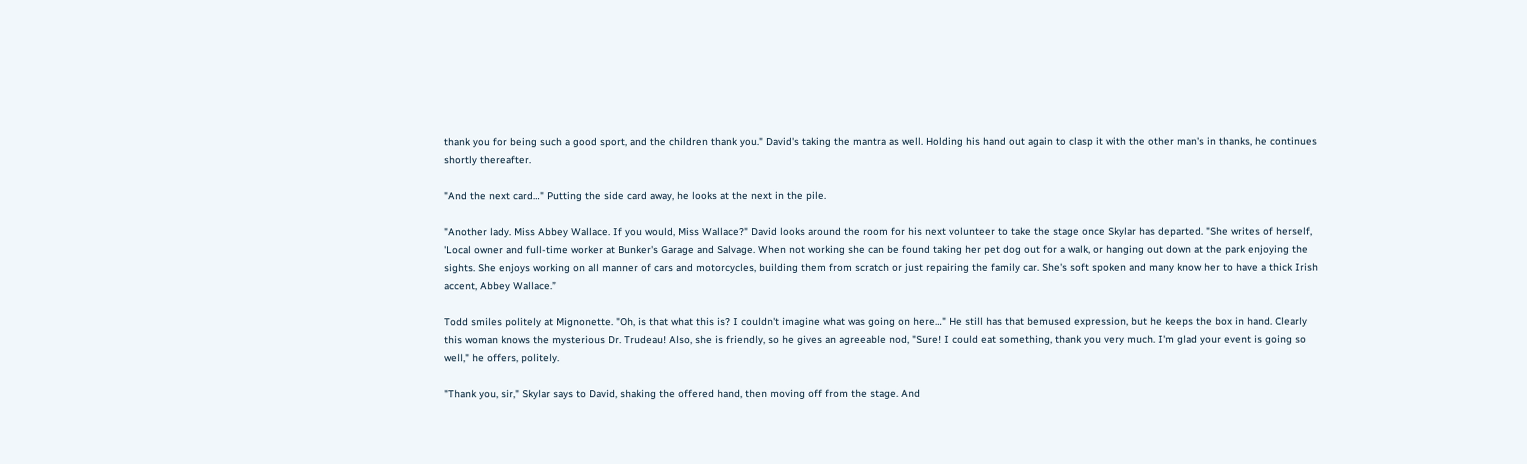thank you for being such a good sport, and the children thank you." David's taking the mantra as well. Holding his hand out again to clasp it with the other man's in thanks, he continues shortly thereafter.

"And the next card…" Putting the side card away, he looks at the next in the pile.

"Another lady. Miss Abbey Wallace. If you would, Miss Wallace?" David looks around the room for his next volunteer to take the stage once Skylar has departed. "She writes of herself, 'Local owner and full-time worker at Bunker's Garage and Salvage. When not working she can be found taking her pet dog out for a walk, or hanging out down at the park enjoying the sights. She enjoys working on all manner of cars and motorcycles, building them from scratch or just repairing the family car. She's soft spoken and many know her to have a thick Irish accent, Abbey Wallace.”

Todd smiles politely at Mignonette. "Oh, is that what this is? I couldn't imagine what was going on here…" He still has that bemused expression, but he keeps the box in hand. Clearly this woman knows the mysterious Dr. Trudeau! Also, she is friendly, so he gives an agreeable nod, "Sure! I could eat something, thank you very much. I'm glad your event is going so well," he offers, politely.

"Thank you, sir," Skylar says to David, shaking the offered hand, then moving off from the stage. And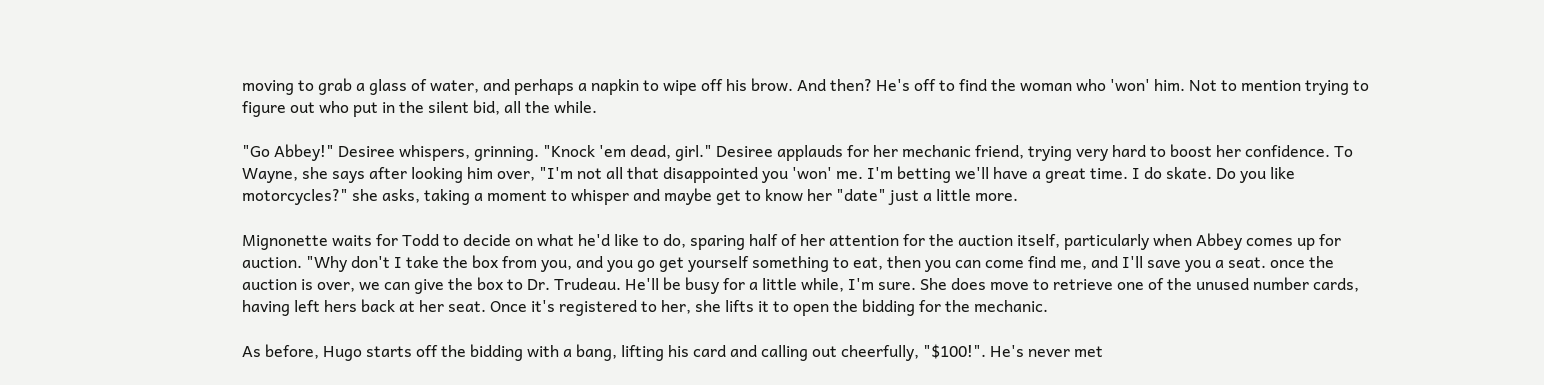moving to grab a glass of water, and perhaps a napkin to wipe off his brow. And then? He's off to find the woman who 'won' him. Not to mention trying to figure out who put in the silent bid, all the while.

"Go Abbey!" Desiree whispers, grinning. "Knock 'em dead, girl." Desiree applauds for her mechanic friend, trying very hard to boost her confidence. To Wayne, she says after looking him over, "I'm not all that disappointed you 'won' me. I'm betting we'll have a great time. I do skate. Do you like motorcycles?" she asks, taking a moment to whisper and maybe get to know her "date" just a little more.

Mignonette waits for Todd to decide on what he'd like to do, sparing half of her attention for the auction itself, particularly when Abbey comes up for auction. "Why don't I take the box from you, and you go get yourself something to eat, then you can come find me, and I'll save you a seat. once the auction is over, we can give the box to Dr. Trudeau. He'll be busy for a little while, I'm sure. She does move to retrieve one of the unused number cards, having left hers back at her seat. Once it's registered to her, she lifts it to open the bidding for the mechanic.

As before, Hugo starts off the bidding with a bang, lifting his card and calling out cheerfully, "$100!". He's never met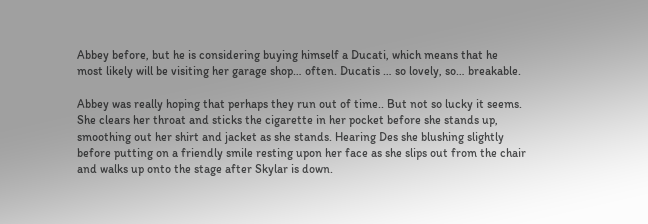Abbey before, but he is considering buying himself a Ducati, which means that he most likely will be visiting her garage shop… often. Ducatis … so lovely, so… breakable.

Abbey was really hoping that perhaps they run out of time.. But not so lucky it seems. She clears her throat and sticks the cigarette in her pocket before she stands up, smoothing out her shirt and jacket as she stands. Hearing Des she blushing slightly before putting on a friendly smile resting upon her face as she slips out from the chair and walks up onto the stage after Skylar is down.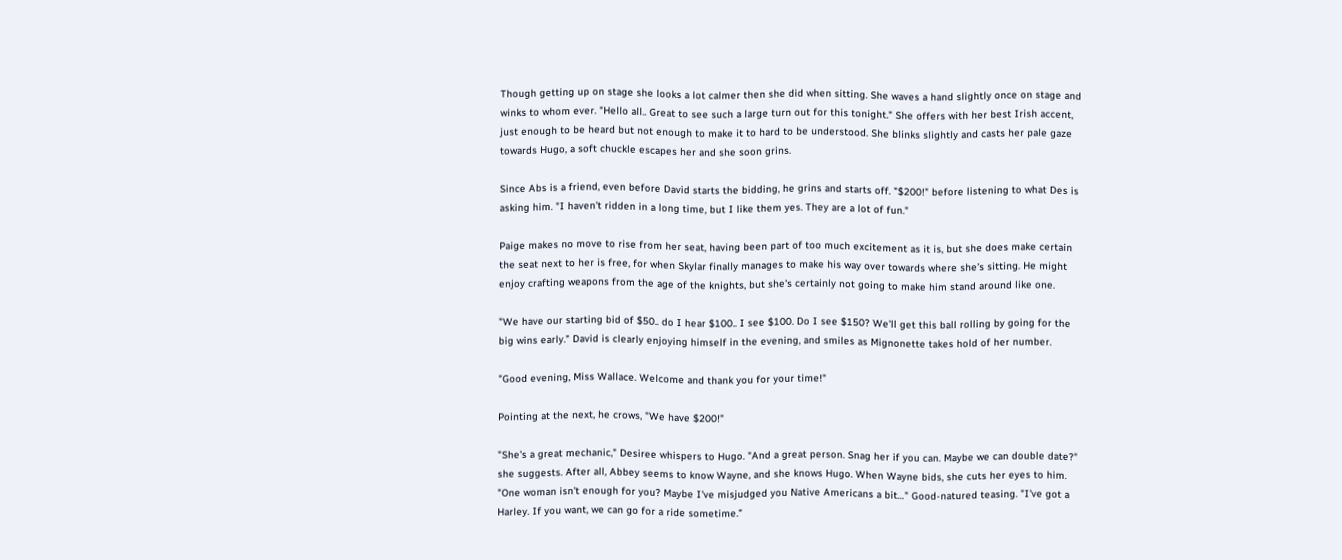Though getting up on stage she looks a lot calmer then she did when sitting. She waves a hand slightly once on stage and winks to whom ever. "Hello all.. Great to see such a large turn out for this tonight." She offers with her best Irish accent, just enough to be heard but not enough to make it to hard to be understood. She blinks slightly and casts her pale gaze towards Hugo, a soft chuckle escapes her and she soon grins.

Since Abs is a friend, even before David starts the bidding, he grins and starts off. "$200!" before listening to what Des is asking him. "I haven't ridden in a long time, but I like them yes. They are a lot of fun."

Paige makes no move to rise from her seat, having been part of too much excitement as it is, but she does make certain the seat next to her is free, for when Skylar finally manages to make his way over towards where she's sitting. He might enjoy crafting weapons from the age of the knights, but she's certainly not going to make him stand around like one.

"We have our starting bid of $50.. do I hear $100.. I see $100. Do I see $150? We'll get this ball rolling by going for the big wins early." David is clearly enjoying himself in the evening, and smiles as Mignonette takes hold of her number.

"Good evening, Miss Wallace. Welcome and thank you for your time!"

Pointing at the next, he crows, "We have $200!"

"She's a great mechanic," Desiree whispers to Hugo. "And a great person. Snag her if you can. Maybe we can double date?" she suggests. After all, Abbey seems to know Wayne, and she knows Hugo. When Wayne bids, she cuts her eyes to him. "One woman isn't enough for you? Maybe I've misjudged you Native Americans a bit…" Good-natured teasing. "I've got a Harley. If you want, we can go for a ride sometime."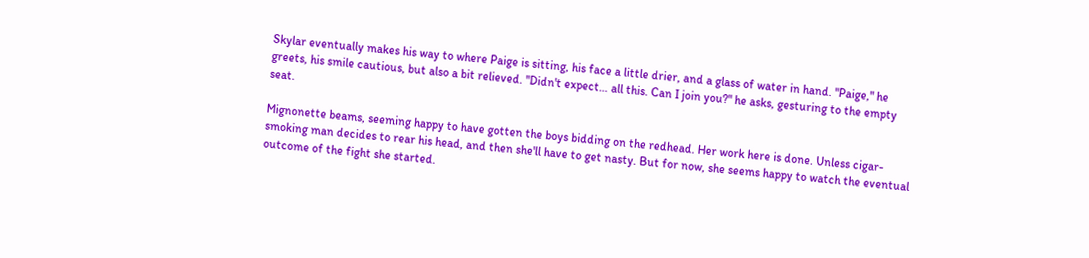Skylar eventually makes his way to where Paige is sitting, his face a little drier, and a glass of water in hand. "Paige," he greets, his smile cautious, but also a bit relieved. "Didn't expect… all this. Can I join you?" he asks, gesturing to the empty seat.

Mignonette beams, seeming happy to have gotten the boys bidding on the redhead. Her work here is done. Unless cigar-smoking man decides to rear his head, and then she'll have to get nasty. But for now, she seems happy to watch the eventual outcome of the fight she started.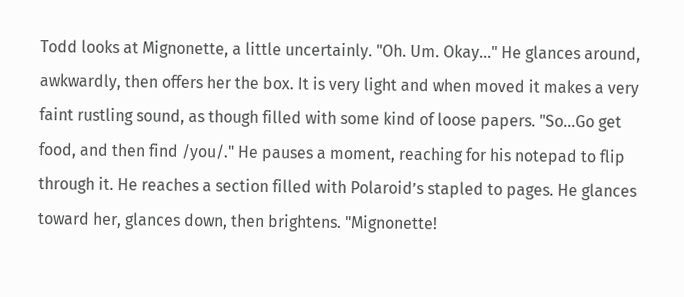Todd looks at Mignonette, a little uncertainly. "Oh. Um. Okay…" He glances around, awkwardly, then offers her the box. It is very light and when moved it makes a very faint rustling sound, as though filled with some kind of loose papers. "So…Go get food, and then find /you/." He pauses a moment, reaching for his notepad to flip through it. He reaches a section filled with Polaroid’s stapled to pages. He glances toward her, glances down, then brightens. "Mignonette!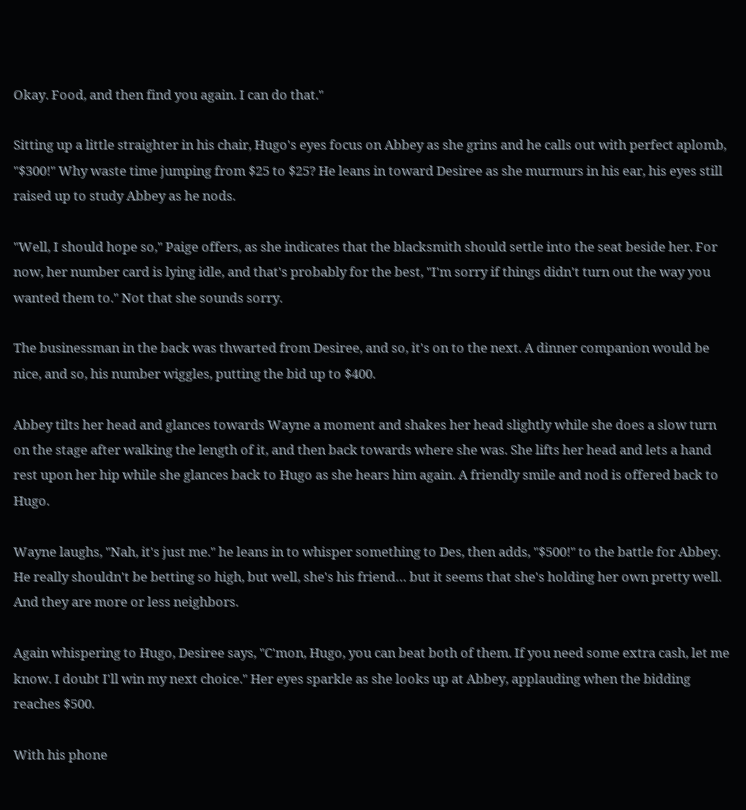Okay. Food, and then find you again. I can do that."

Sitting up a little straighter in his chair, Hugo's eyes focus on Abbey as she grins and he calls out with perfect aplomb, "$300!" Why waste time jumping from $25 to $25? He leans in toward Desiree as she murmurs in his ear, his eyes still raised up to study Abbey as he nods.

"Well, I should hope so," Paige offers, as she indicates that the blacksmith should settle into the seat beside her. For now, her number card is lying idle, and that's probably for the best, "I'm sorry if things didn't turn out the way you wanted them to." Not that she sounds sorry.

The businessman in the back was thwarted from Desiree, and so, it's on to the next. A dinner companion would be nice, and so, his number wiggles, putting the bid up to $400.

Abbey tilts her head and glances towards Wayne a moment and shakes her head slightly while she does a slow turn on the stage after walking the length of it, and then back towards where she was. She lifts her head and lets a hand rest upon her hip while she glances back to Hugo as she hears him again. A friendly smile and nod is offered back to Hugo.

Wayne laughs, "Nah, it's just me." he leans in to whisper something to Des, then adds, "$500!" to the battle for Abbey. He really shouldn't be betting so high, but well, she's his friend… but it seems that she's holding her own pretty well. And they are more or less neighbors.

Again whispering to Hugo, Desiree says, "C'mon, Hugo, you can beat both of them. If you need some extra cash, let me know. I doubt I'll win my next choice." Her eyes sparkle as she looks up at Abbey, applauding when the bidding reaches $500.

With his phone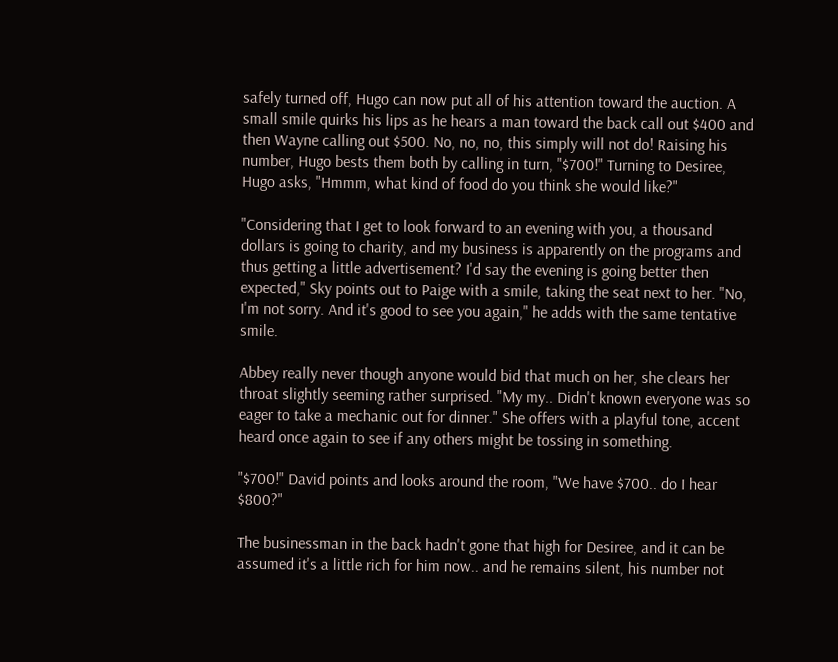safely turned off, Hugo can now put all of his attention toward the auction. A small smile quirks his lips as he hears a man toward the back call out $400 and then Wayne calling out $500. No, no, no, this simply will not do! Raising his number, Hugo bests them both by calling in turn, "$700!" Turning to Desiree, Hugo asks, "Hmmm, what kind of food do you think she would like?"

"Considering that I get to look forward to an evening with you, a thousand dollars is going to charity, and my business is apparently on the programs and thus getting a little advertisement? I'd say the evening is going better then expected," Sky points out to Paige with a smile, taking the seat next to her. "No, I'm not sorry. And it's good to see you again," he adds with the same tentative smile.

Abbey really never though anyone would bid that much on her, she clears her throat slightly seeming rather surprised. "My my.. Didn't known everyone was so eager to take a mechanic out for dinner." She offers with a playful tone, accent heard once again to see if any others might be tossing in something.

"$700!" David points and looks around the room, "We have $700.. do I hear $800?"

The businessman in the back hadn't gone that high for Desiree, and it can be assumed it's a little rich for him now.. and he remains silent, his number not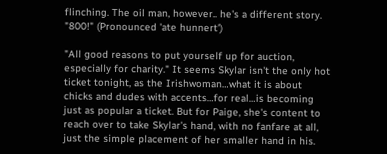flinching. The oil man, however.. he's a different story. "800!" (Pronounced 'ate hunnert')

"All good reasons to put yourself up for auction, especially for charity." It seems Skylar isn't the only hot ticket tonight, as the Irishwoman…what it is about chicks and dudes with accents…for real…is becoming just as popular a ticket. But for Paige, she's content to reach over to take Skylar's hand, with no fanfare at all, just the simple placement of her smaller hand in his.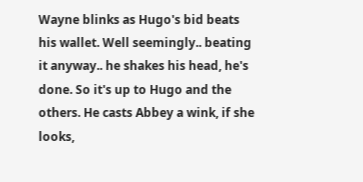Wayne blinks as Hugo's bid beats his wallet. Well seemingly.. beating it anyway.. he shakes his head, he's done. So it's up to Hugo and the others. He casts Abbey a wink, if she looks,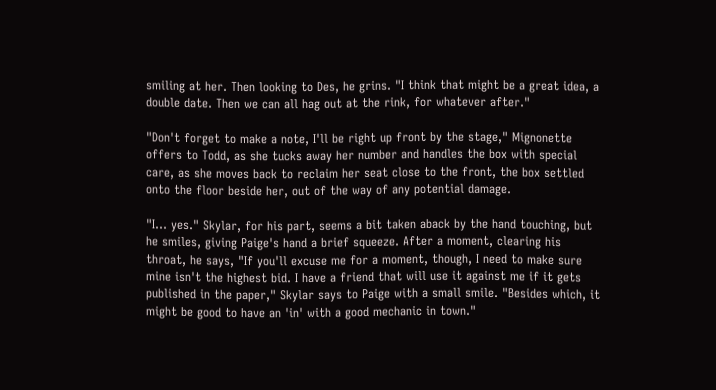smiling at her. Then looking to Des, he grins. "I think that might be a great idea, a double date. Then we can all hag out at the rink, for whatever after."

"Don't forget to make a note, I'll be right up front by the stage," Mignonette offers to Todd, as she tucks away her number and handles the box with special care, as she moves back to reclaim her seat close to the front, the box settled onto the floor beside her, out of the way of any potential damage.

"I… yes." Skylar, for his part, seems a bit taken aback by the hand touching, but he smiles, giving Paige's hand a brief squeeze. After a moment, clearing his throat, he says, "If you'll excuse me for a moment, though, I need to make sure mine isn't the highest bid. I have a friend that will use it against me if it gets published in the paper," Skylar says to Paige with a small smile. "Besides which, it might be good to have an 'in' with a good mechanic in town."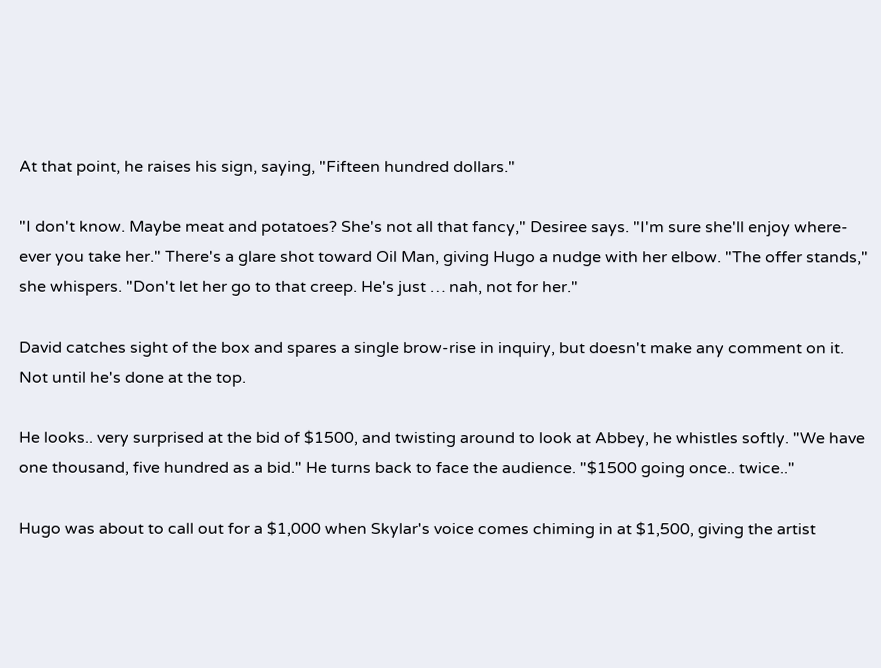At that point, he raises his sign, saying, "Fifteen hundred dollars."

"I don't know. Maybe meat and potatoes? She's not all that fancy," Desiree says. "I'm sure she'll enjoy where-ever you take her." There's a glare shot toward Oil Man, giving Hugo a nudge with her elbow. "The offer stands," she whispers. "Don't let her go to that creep. He's just … nah, not for her."

David catches sight of the box and spares a single brow-rise in inquiry, but doesn't make any comment on it. Not until he's done at the top.

He looks.. very surprised at the bid of $1500, and twisting around to look at Abbey, he whistles softly. "We have one thousand, five hundred as a bid." He turns back to face the audience. "$1500 going once.. twice.."

Hugo was about to call out for a $1,000 when Skylar's voice comes chiming in at $1,500, giving the artist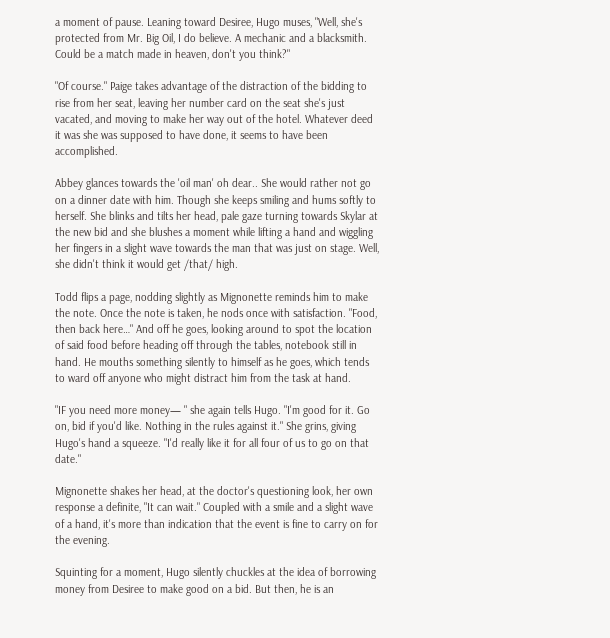a moment of pause. Leaning toward Desiree, Hugo muses, "Well, she's protected from Mr. Big Oil, I do believe. A mechanic and a blacksmith. Could be a match made in heaven, don't you think?"

"Of course." Paige takes advantage of the distraction of the bidding to rise from her seat, leaving her number card on the seat she's just vacated, and moving to make her way out of the hotel. Whatever deed it was she was supposed to have done, it seems to have been accomplished.

Abbey glances towards the 'oil man' oh dear.. She would rather not go on a dinner date with him. Though she keeps smiling and hums softly to herself. She blinks and tilts her head, pale gaze turning towards Skylar at the new bid and she blushes a moment while lifting a hand and wiggling her fingers in a slight wave towards the man that was just on stage. Well, she didn't think it would get /that/ high.

Todd flips a page, nodding slightly as Mignonette reminds him to make the note. Once the note is taken, he nods once with satisfaction. "Food, then back here…" And off he goes, looking around to spot the location of said food before heading off through the tables, notebook still in hand. He mouths something silently to himself as he goes, which tends to ward off anyone who might distract him from the task at hand.

"IF you need more money— " she again tells Hugo. "I'm good for it. Go on, bid if you'd like. Nothing in the rules against it." She grins, giving Hugo's hand a squeeze. "I'd really like it for all four of us to go on that date."

Mignonette shakes her head, at the doctor's questioning look, her own response a definite, "It can wait." Coupled with a smile and a slight wave of a hand, it's more than indication that the event is fine to carry on for the evening.

Squinting for a moment, Hugo silently chuckles at the idea of borrowing money from Desiree to make good on a bid. But then, he is an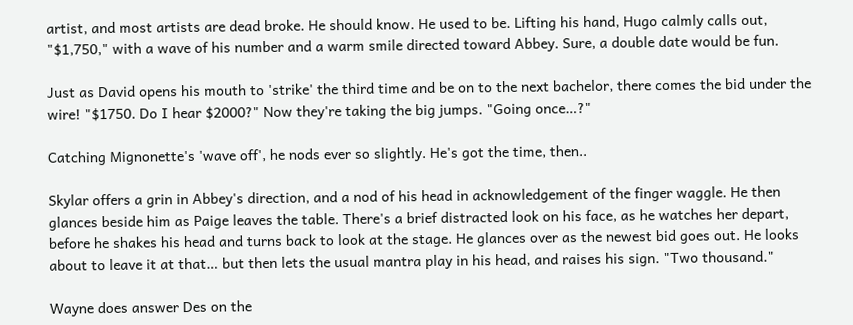artist, and most artists are dead broke. He should know. He used to be. Lifting his hand, Hugo calmly calls out, "$1,750," with a wave of his number and a warm smile directed toward Abbey. Sure, a double date would be fun.

Just as David opens his mouth to 'strike' the third time and be on to the next bachelor, there comes the bid under the wire! "$1750. Do I hear $2000?" Now they're taking the big jumps. "Going once…?"

Catching Mignonette's 'wave off', he nods ever so slightly. He's got the time, then..

Skylar offers a grin in Abbey's direction, and a nod of his head in acknowledgement of the finger waggle. He then glances beside him as Paige leaves the table. There's a brief distracted look on his face, as he watches her depart, before he shakes his head and turns back to look at the stage. He glances over as the newest bid goes out. He looks about to leave it at that… but then lets the usual mantra play in his head, and raises his sign. "Two thousand."

Wayne does answer Des on the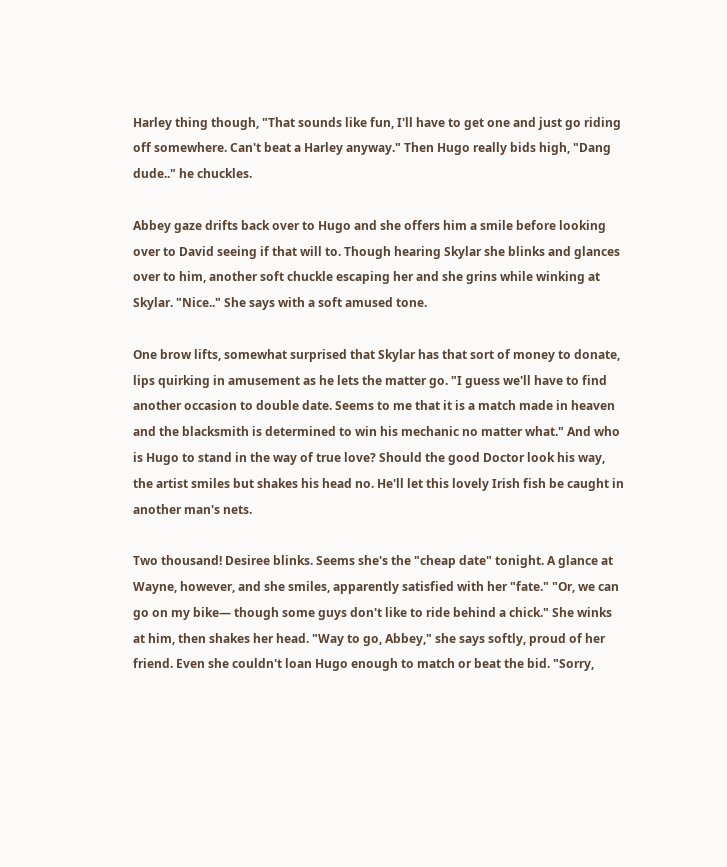Harley thing though, "That sounds like fun, I'll have to get one and just go riding off somewhere. Can't beat a Harley anyway." Then Hugo really bids high, "Dang dude.." he chuckles.

Abbey gaze drifts back over to Hugo and she offers him a smile before looking over to David seeing if that will to. Though hearing Skylar she blinks and glances over to him, another soft chuckle escaping her and she grins while winking at Skylar. "Nice.." She says with a soft amused tone.

One brow lifts, somewhat surprised that Skylar has that sort of money to donate, lips quirking in amusement as he lets the matter go. "I guess we'll have to find another occasion to double date. Seems to me that it is a match made in heaven and the blacksmith is determined to win his mechanic no matter what." And who is Hugo to stand in the way of true love? Should the good Doctor look his way, the artist smiles but shakes his head no. He'll let this lovely Irish fish be caught in another man's nets.

Two thousand! Desiree blinks. Seems she's the "cheap date" tonight. A glance at Wayne, however, and she smiles, apparently satisfied with her "fate." "Or, we can go on my bike— though some guys don't like to ride behind a chick." She winks at him, then shakes her head. "Way to go, Abbey," she says softly, proud of her friend. Even she couldn't loan Hugo enough to match or beat the bid. "Sorry,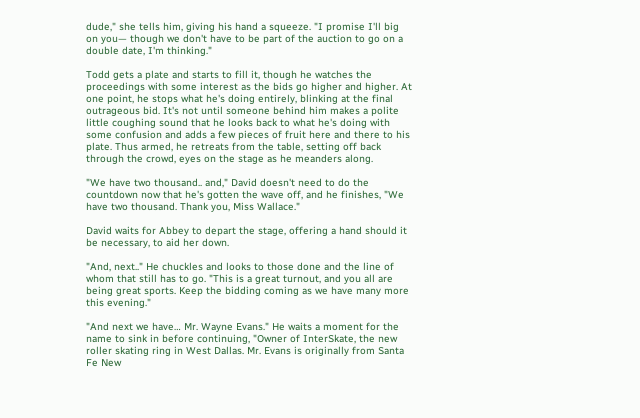dude," she tells him, giving his hand a squeeze. "I promise I'll big on you— though we don't have to be part of the auction to go on a double date, I'm thinking."

Todd gets a plate and starts to fill it, though he watches the proceedings with some interest as the bids go higher and higher. At one point, he stops what he's doing entirely, blinking at the final outrageous bid. It's not until someone behind him makes a polite little coughing sound that he looks back to what he's doing with some confusion and adds a few pieces of fruit here and there to his plate. Thus armed, he retreats from the table, setting off back through the crowd, eyes on the stage as he meanders along.

"We have two thousand.. and," David doesn't need to do the countdown now that he's gotten the wave off, and he finishes, "We have two thousand. Thank you, Miss Wallace."

David waits for Abbey to depart the stage, offering a hand should it be necessary, to aid her down.

"And, next.." He chuckles and looks to those done and the line of whom that still has to go. "This is a great turnout, and you all are being great sports. Keep the bidding coming as we have many more this evening."

"And next we have… Mr. Wayne Evans." He waits a moment for the name to sink in before continuing, "Owner of InterSkate, the new roller skating ring in West Dallas. Mr. Evans is originally from Santa Fe New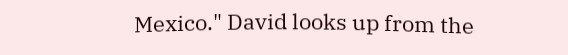Mexico." David looks up from the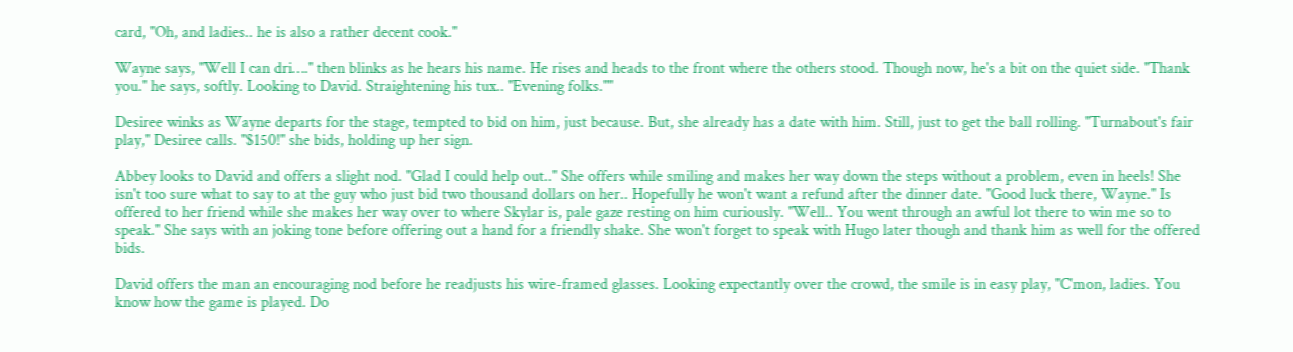card, "Oh, and ladies.. he is also a rather decent cook."

Wayne says, "Well I can dri…." then blinks as he hears his name. He rises and heads to the front where the others stood. Though now, he's a bit on the quiet side. "Thank you." he says, softly. Looking to David. Straightening his tux.. "Evening folks.""

Desiree winks as Wayne departs for the stage, tempted to bid on him, just because. But, she already has a date with him. Still, just to get the ball rolling. "Turnabout's fair play," Desiree calls. "$150!" she bids, holding up her sign.

Abbey looks to David and offers a slight nod. "Glad I could help out.." She offers while smiling and makes her way down the steps without a problem, even in heels! She isn't too sure what to say to at the guy who just bid two thousand dollars on her.. Hopefully he won't want a refund after the dinner date. "Good luck there, Wayne." Is offered to her friend while she makes her way over to where Skylar is, pale gaze resting on him curiously. "Well.. You went through an awful lot there to win me so to speak." She says with an joking tone before offering out a hand for a friendly shake. She won't forget to speak with Hugo later though and thank him as well for the offered bids.

David offers the man an encouraging nod before he readjusts his wire-framed glasses. Looking expectantly over the crowd, the smile is in easy play, "C'mon, ladies. You know how the game is played. Do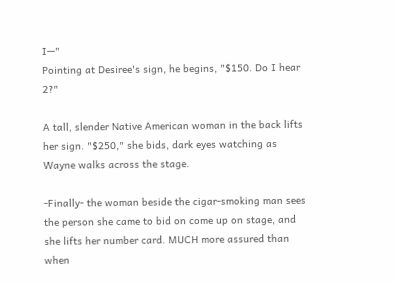I—"
Pointing at Desiree's sign, he begins, "$150. Do I hear 2?"

A tall, slender Native American woman in the back lifts her sign. "$250," she bids, dark eyes watching as Wayne walks across the stage.

-Finally- the woman beside the cigar-smoking man sees the person she came to bid on come up on stage, and she lifts her number card. MUCH more assured than when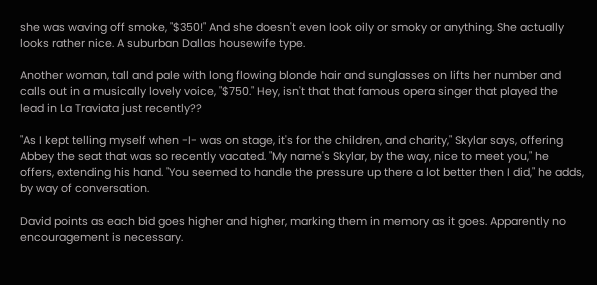she was waving off smoke, "$350!" And she doesn't even look oily or smoky or anything. She actually looks rather nice. A suburban Dallas housewife type.

Another woman, tall and pale with long flowing blonde hair and sunglasses on lifts her number and calls out in a musically lovely voice, "$750." Hey, isn't that that famous opera singer that played the lead in La Traviata just recently??

"As I kept telling myself when -I- was on stage, it's for the children, and charity," Skylar says, offering Abbey the seat that was so recently vacated. "My name's Skylar, by the way, nice to meet you," he offers, extending his hand. "You seemed to handle the pressure up there a lot better then I did," he adds, by way of conversation.

David points as each bid goes higher and higher, marking them in memory as it goes. Apparently no encouragement is necessary.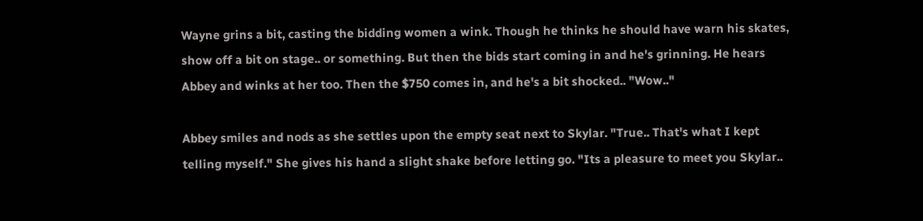Wayne grins a bit, casting the bidding women a wink. Though he thinks he should have warn his skates, show off a bit on stage.. or something. But then the bids start coming in and he's grinning. He hears Abbey and winks at her too. Then the $750 comes in, and he's a bit shocked.. "Wow.."

Abbey smiles and nods as she settles upon the empty seat next to Skylar. "True.. That's what I kept telling myself." She gives his hand a slight shake before letting go. "Its a pleasure to meet you Skylar..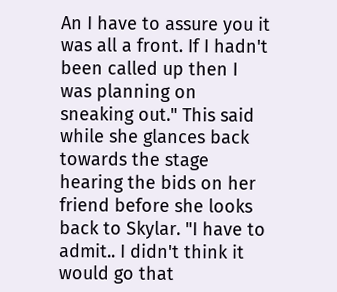An I have to assure you it was all a front. If I hadn't been called up then I was planning on sneaking out." This said while she glances back towards the stage hearing the bids on her friend before she looks back to Skylar. "I have to admit.. I didn't think it would go that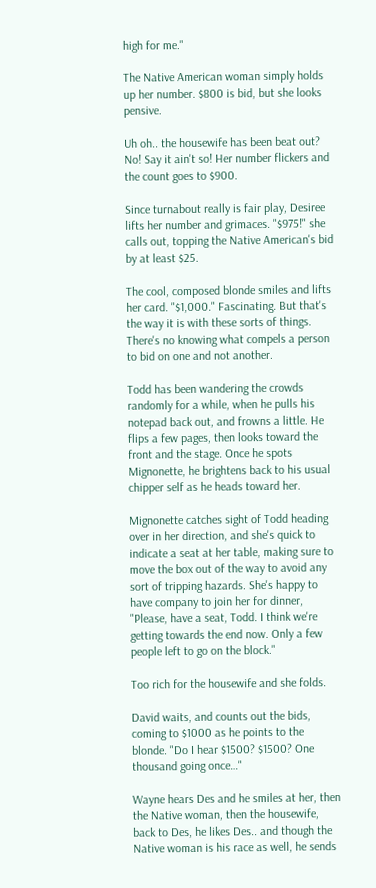high for me."

The Native American woman simply holds up her number. $800 is bid, but she looks pensive.

Uh oh.. the housewife has been beat out? No! Say it ain't so! Her number flickers and the count goes to $900.

Since turnabout really is fair play, Desiree lifts her number and grimaces. "$975!" she calls out, topping the Native American's bid by at least $25.

The cool, composed blonde smiles and lifts her card. "$1,000." Fascinating. But that's the way it is with these sorts of things. There's no knowing what compels a person to bid on one and not another.

Todd has been wandering the crowds randomly for a while, when he pulls his notepad back out, and frowns a little. He flips a few pages, then looks toward the front and the stage. Once he spots Mignonette, he brightens back to his usual chipper self as he heads toward her.

Mignonette catches sight of Todd heading over in her direction, and she's quick to indicate a seat at her table, making sure to move the box out of the way to avoid any sort of tripping hazards. She's happy to have company to join her for dinner, "Please, have a seat, Todd. I think we're getting towards the end now. Only a few people left to go on the block."

Too rich for the housewife and she folds.

David waits, and counts out the bids, coming to $1000 as he points to the blonde. "Do I hear $1500? $1500? One thousand going once…"

Wayne hears Des and he smiles at her, then the Native woman, then the housewife, back to Des, he likes Des.. and though the Native woman is his race as well, he sends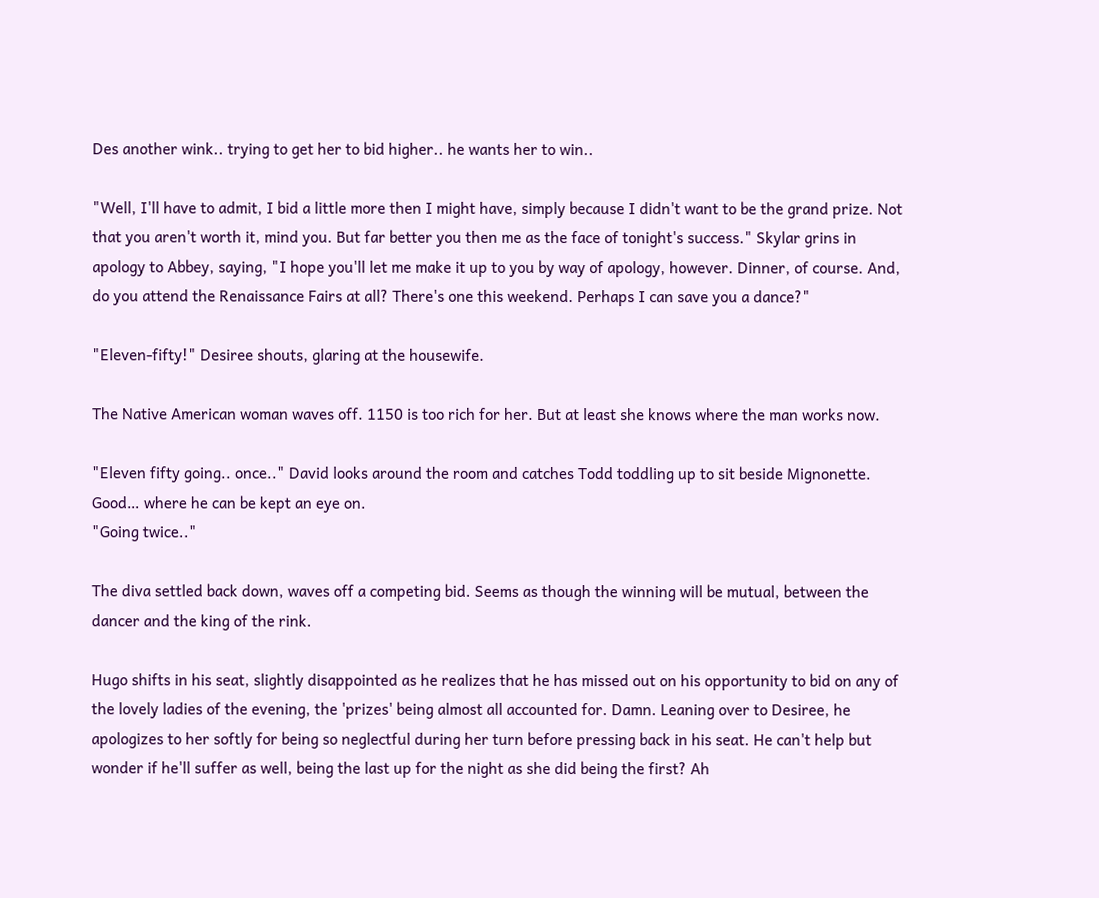Des another wink.. trying to get her to bid higher.. he wants her to win..

"Well, I'll have to admit, I bid a little more then I might have, simply because I didn't want to be the grand prize. Not that you aren't worth it, mind you. But far better you then me as the face of tonight's success." Skylar grins in apology to Abbey, saying, "I hope you'll let me make it up to you by way of apology, however. Dinner, of course. And, do you attend the Renaissance Fairs at all? There's one this weekend. Perhaps I can save you a dance?"

"Eleven-fifty!" Desiree shouts, glaring at the housewife.

The Native American woman waves off. 1150 is too rich for her. But at least she knows where the man works now.

"Eleven fifty going.. once.." David looks around the room and catches Todd toddling up to sit beside Mignonette. Good… where he can be kept an eye on.
"Going twice.."

The diva settled back down, waves off a competing bid. Seems as though the winning will be mutual, between the dancer and the king of the rink.

Hugo shifts in his seat, slightly disappointed as he realizes that he has missed out on his opportunity to bid on any of the lovely ladies of the evening, the 'prizes' being almost all accounted for. Damn. Leaning over to Desiree, he apologizes to her softly for being so neglectful during her turn before pressing back in his seat. He can't help but wonder if he'll suffer as well, being the last up for the night as she did being the first? Ah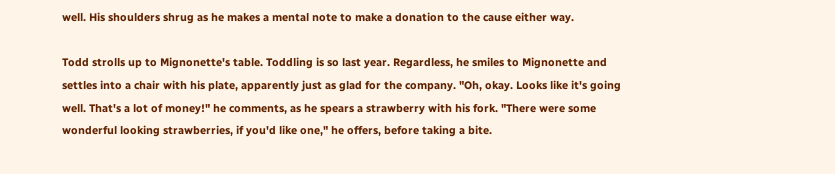well. His shoulders shrug as he makes a mental note to make a donation to the cause either way.

Todd strolls up to Mignonette's table. Toddling is so last year. Regardless, he smiles to Mignonette and settles into a chair with his plate, apparently just as glad for the company. "Oh, okay. Looks like it's going well. That's a lot of money!" he comments, as he spears a strawberry with his fork. "There were some wonderful looking strawberries, if you'd like one," he offers, before taking a bite.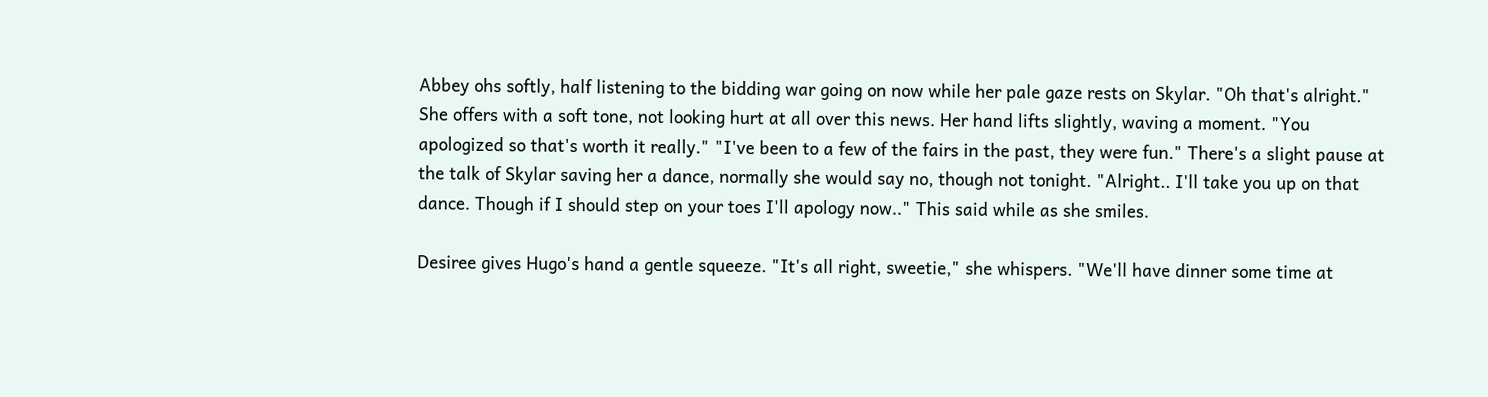Abbey ohs softly, half listening to the bidding war going on now while her pale gaze rests on Skylar. "Oh that's alright." She offers with a soft tone, not looking hurt at all over this news. Her hand lifts slightly, waving a moment. "You apologized so that's worth it really." "I've been to a few of the fairs in the past, they were fun." There's a slight pause at the talk of Skylar saving her a dance, normally she would say no, though not tonight. "Alright.. I'll take you up on that dance. Though if I should step on your toes I'll apology now.." This said while as she smiles.

Desiree gives Hugo's hand a gentle squeeze. "It's all right, sweetie," she whispers. "We'll have dinner some time at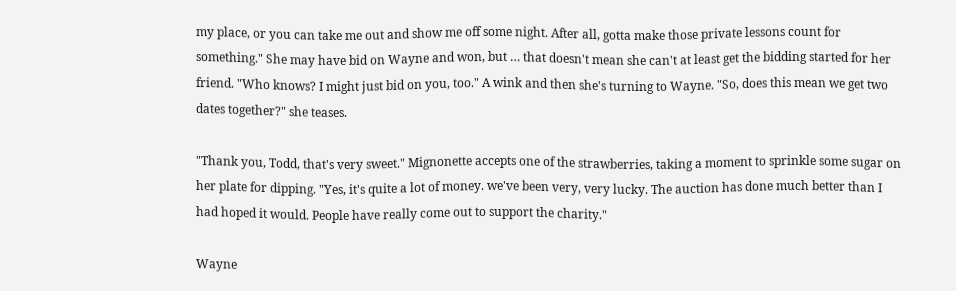my place, or you can take me out and show me off some night. After all, gotta make those private lessons count for something." She may have bid on Wayne and won, but … that doesn't mean she can't at least get the bidding started for her friend. "Who knows? I might just bid on you, too." A wink and then she's turning to Wayne. "So, does this mean we get two dates together?" she teases.

"Thank you, Todd, that's very sweet." Mignonette accepts one of the strawberries, taking a moment to sprinkle some sugar on her plate for dipping. "Yes, it's quite a lot of money. we've been very, very lucky. The auction has done much better than I had hoped it would. People have really come out to support the charity."

Wayne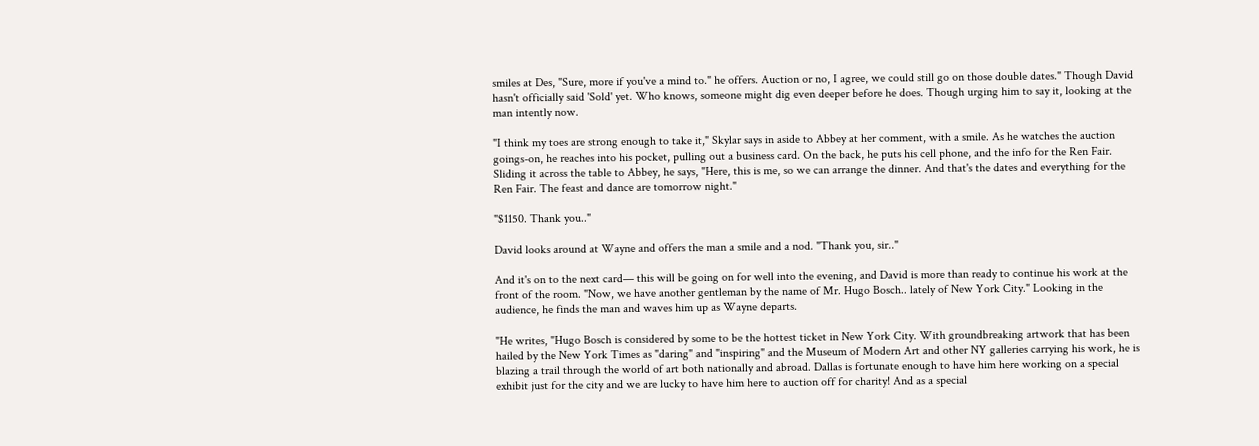smiles at Des, "Sure, more if you've a mind to." he offers. Auction or no, I agree, we could still go on those double dates." Though David hasn't officially said 'Sold' yet. Who knows, someone might dig even deeper before he does. Though urging him to say it, looking at the man intently now.

"I think my toes are strong enough to take it," Skylar says in aside to Abbey at her comment, with a smile. As he watches the auction goings-on, he reaches into his pocket, pulling out a business card. On the back, he puts his cell phone, and the info for the Ren Fair. Sliding it across the table to Abbey, he says, "Here, this is me, so we can arrange the dinner. And that's the dates and everything for the Ren Fair. The feast and dance are tomorrow night."

"$1150. Thank you.."

David looks around at Wayne and offers the man a smile and a nod. "Thank you, sir.."

And it's on to the next card— this will be going on for well into the evening, and David is more than ready to continue his work at the front of the room. "Now, we have another gentleman by the name of Mr. Hugo Bosch.. lately of New York City." Looking in the audience, he finds the man and waves him up as Wayne departs.

"He writes, "Hugo Bosch is considered by some to be the hottest ticket in New York City. With groundbreaking artwork that has been hailed by the New York Times as "daring" and "inspiring" and the Museum of Modern Art and other NY galleries carrying his work, he is blazing a trail through the world of art both nationally and abroad. Dallas is fortunate enough to have him here working on a special exhibit just for the city and we are lucky to have him here to auction off for charity! And as a special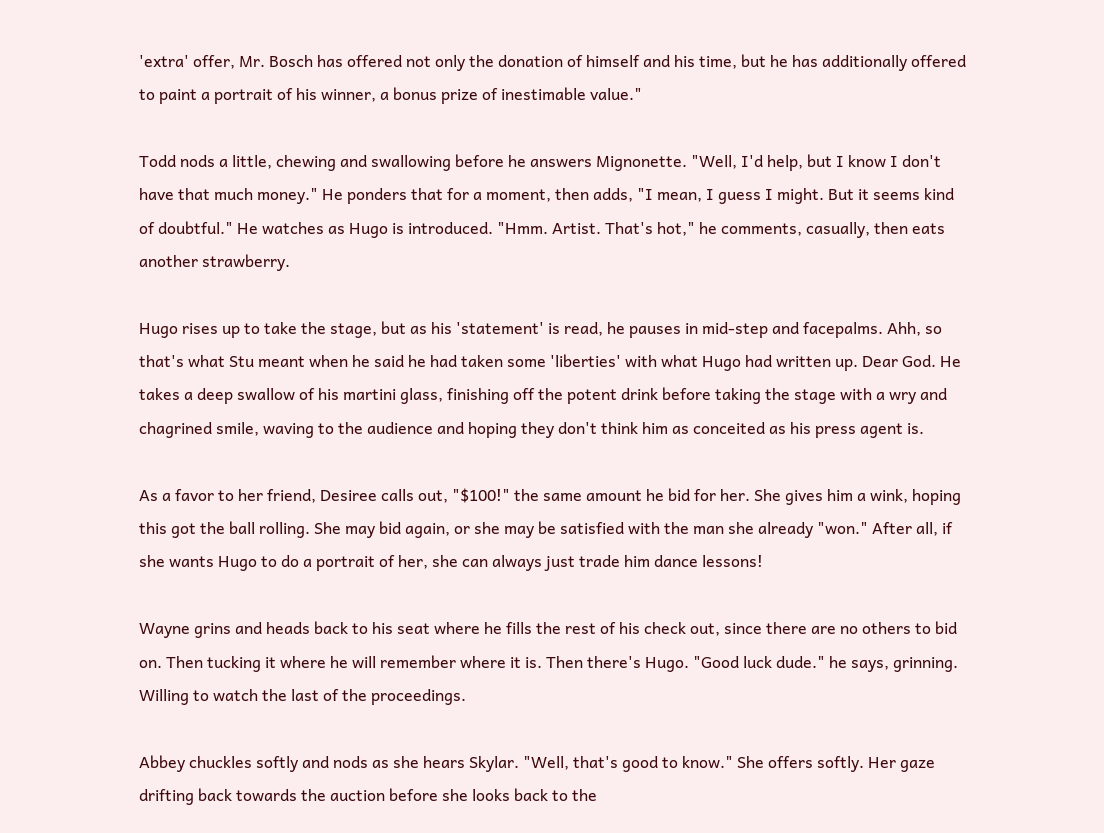'extra' offer, Mr. Bosch has offered not only the donation of himself and his time, but he has additionally offered to paint a portrait of his winner, a bonus prize of inestimable value."

Todd nods a little, chewing and swallowing before he answers Mignonette. "Well, I'd help, but I know I don't have that much money." He ponders that for a moment, then adds, "I mean, I guess I might. But it seems kind of doubtful." He watches as Hugo is introduced. "Hmm. Artist. That's hot," he comments, casually, then eats another strawberry.

Hugo rises up to take the stage, but as his 'statement' is read, he pauses in mid-step and facepalms. Ahh, so that's what Stu meant when he said he had taken some 'liberties' with what Hugo had written up. Dear God. He takes a deep swallow of his martini glass, finishing off the potent drink before taking the stage with a wry and chagrined smile, waving to the audience and hoping they don't think him as conceited as his press agent is.

As a favor to her friend, Desiree calls out, "$100!" the same amount he bid for her. She gives him a wink, hoping this got the ball rolling. She may bid again, or she may be satisfied with the man she already "won." After all, if she wants Hugo to do a portrait of her, she can always just trade him dance lessons!

Wayne grins and heads back to his seat where he fills the rest of his check out, since there are no others to bid on. Then tucking it where he will remember where it is. Then there's Hugo. "Good luck dude." he says, grinning. Willing to watch the last of the proceedings.

Abbey chuckles softly and nods as she hears Skylar. "Well, that's good to know." She offers softly. Her gaze drifting back towards the auction before she looks back to the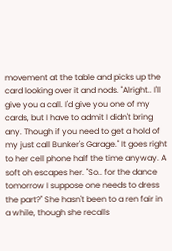movement at the table and picks up the card looking over it and nods. "Alright.. I'll give you a call. I'd give you one of my cards, but I have to admit I didn't bring any. Though if you need to get a hold of my just call Bunker's Garage." It goes right to her cell phone half the time anyway. A soft oh escapes her. "So.. for the dance tomorrow I suppose one needs to dress the part?" She hasn't been to a ren fair in a while, though she recalls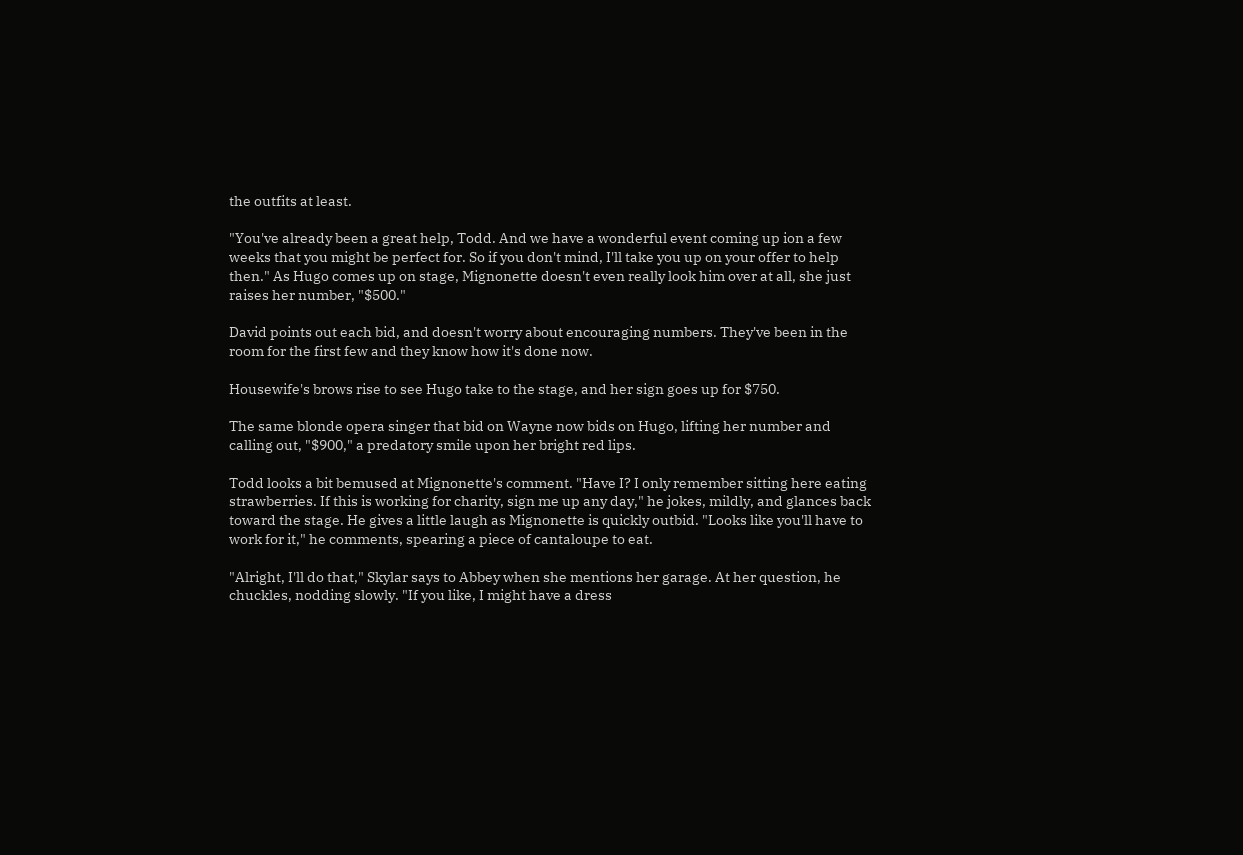the outfits at least.

"You've already been a great help, Todd. And we have a wonderful event coming up ion a few weeks that you might be perfect for. So if you don't mind, I'll take you up on your offer to help then." As Hugo comes up on stage, Mignonette doesn't even really look him over at all, she just raises her number, "$500."

David points out each bid, and doesn't worry about encouraging numbers. They've been in the room for the first few and they know how it's done now.

Housewife's brows rise to see Hugo take to the stage, and her sign goes up for $750.

The same blonde opera singer that bid on Wayne now bids on Hugo, lifting her number and calling out, "$900," a predatory smile upon her bright red lips.

Todd looks a bit bemused at Mignonette's comment. "Have I? I only remember sitting here eating strawberries. If this is working for charity, sign me up any day," he jokes, mildly, and glances back toward the stage. He gives a little laugh as Mignonette is quickly outbid. "Looks like you'll have to work for it," he comments, spearing a piece of cantaloupe to eat.

"Alright, I'll do that," Skylar says to Abbey when she mentions her garage. At her question, he chuckles, nodding slowly. "If you like, I might have a dress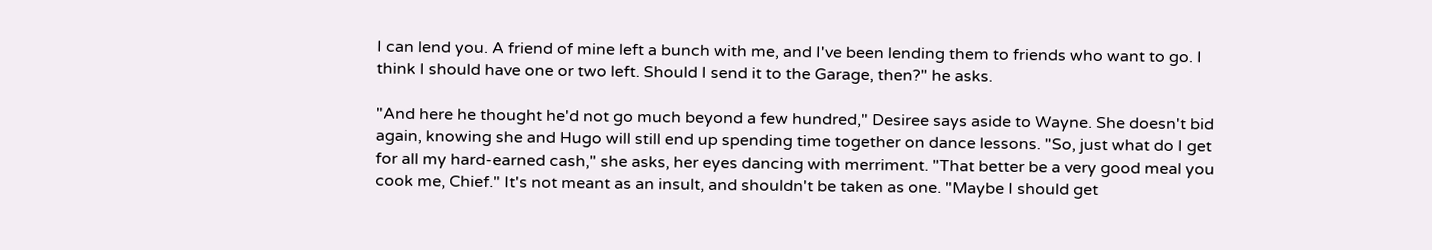I can lend you. A friend of mine left a bunch with me, and I've been lending them to friends who want to go. I think I should have one or two left. Should I send it to the Garage, then?" he asks.

"And here he thought he'd not go much beyond a few hundred," Desiree says aside to Wayne. She doesn't bid again, knowing she and Hugo will still end up spending time together on dance lessons. "So, just what do I get for all my hard-earned cash," she asks, her eyes dancing with merriment. "That better be a very good meal you cook me, Chief." It's not meant as an insult, and shouldn't be taken as one. "Maybe I should get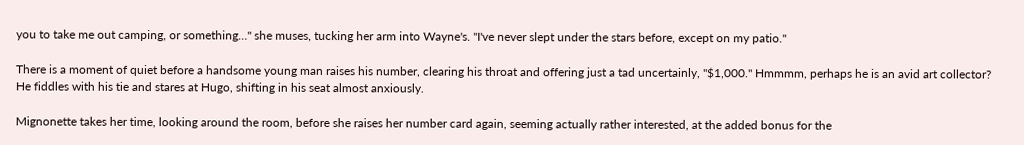you to take me out camping, or something…" she muses, tucking her arm into Wayne's. "I've never slept under the stars before, except on my patio."

There is a moment of quiet before a handsome young man raises his number, clearing his throat and offering just a tad uncertainly, "$1,000." Hmmmm, perhaps he is an avid art collector? He fiddles with his tie and stares at Hugo, shifting in his seat almost anxiously.

Mignonette takes her time, looking around the room, before she raises her number card again, seeming actually rather interested, at the added bonus for the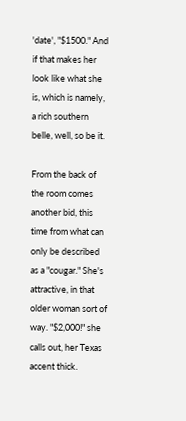'date', "$1500." And if that makes her look like what she is, which is namely, a rich southern belle, well, so be it.

From the back of the room comes another bid, this time from what can only be described as a "cougar." She's attractive, in that older woman sort of way. "$2,000!" she calls out, her Texas accent thick.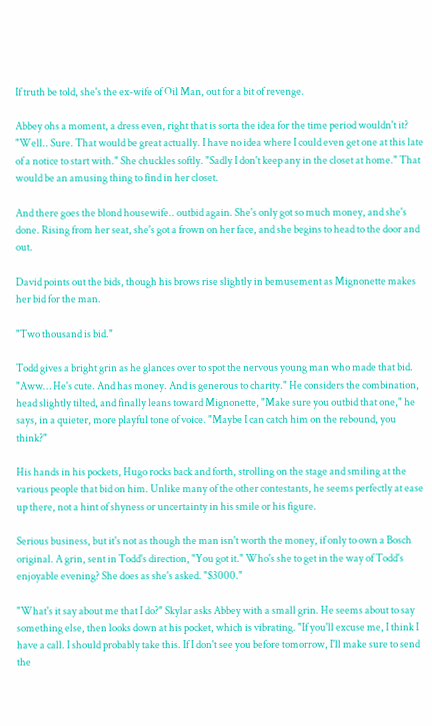If truth be told, she's the ex-wife of Oil Man, out for a bit of revenge.

Abbey ohs a moment, a dress even, right that is sorta the idea for the time period wouldn't it? "Well.. Sure. That would be great actually. I have no idea where I could even get one at this late of a notice to start with." She chuckles softly. "Sadly I don't keep any in the closet at home." That would be an amusing thing to find in her closet.

And there goes the blond housewife.. outbid again. She's only got so much money, and she's done. Rising from her seat, she's got a frown on her face, and she begins to head to the door and out.

David points out the bids, though his brows rise slightly in bemusement as Mignonette makes her bid for the man.

"Two thousand is bid."

Todd gives a bright grin as he glances over to spot the nervous young man who made that bid. "Aww… He's cute. And has money. And is generous to charity." He considers the combination, head slightly tilted, and finally leans toward Mignonette, "Make sure you outbid that one," he says, in a quieter, more playful tone of voice. "Maybe I can catch him on the rebound, you think?"

His hands in his pockets, Hugo rocks back and forth, strolling on the stage and smiling at the various people that bid on him. Unlike many of the other contestants, he seems perfectly at ease up there, not a hint of shyness or uncertainty in his smile or his figure.

Serious business, but it's not as though the man isn't worth the money, if only to own a Bosch original. A grin, sent in Todd's direction, "You got it." Who's she to get in the way of Todd's enjoyable evening? She does as she's asked. "$3000."

"What's it say about me that I do?" Skylar asks Abbey with a small grin. He seems about to say something else, then looks down at his pocket, which is vibrating. "If you'll excuse me, I think I have a call. I should probably take this. If I don't see you before tomorrow, I'll make sure to send the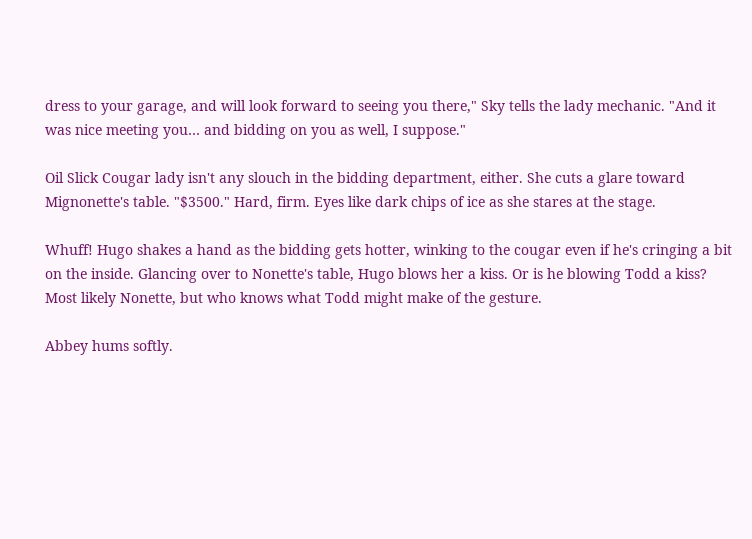dress to your garage, and will look forward to seeing you there," Sky tells the lady mechanic. "And it was nice meeting you… and bidding on you as well, I suppose."

Oil Slick Cougar lady isn't any slouch in the bidding department, either. She cuts a glare toward Mignonette's table. "$3500." Hard, firm. Eyes like dark chips of ice as she stares at the stage.

Whuff! Hugo shakes a hand as the bidding gets hotter, winking to the cougar even if he's cringing a bit on the inside. Glancing over to Nonette's table, Hugo blows her a kiss. Or is he blowing Todd a kiss? Most likely Nonette, but who knows what Todd might make of the gesture.

Abbey hums softly.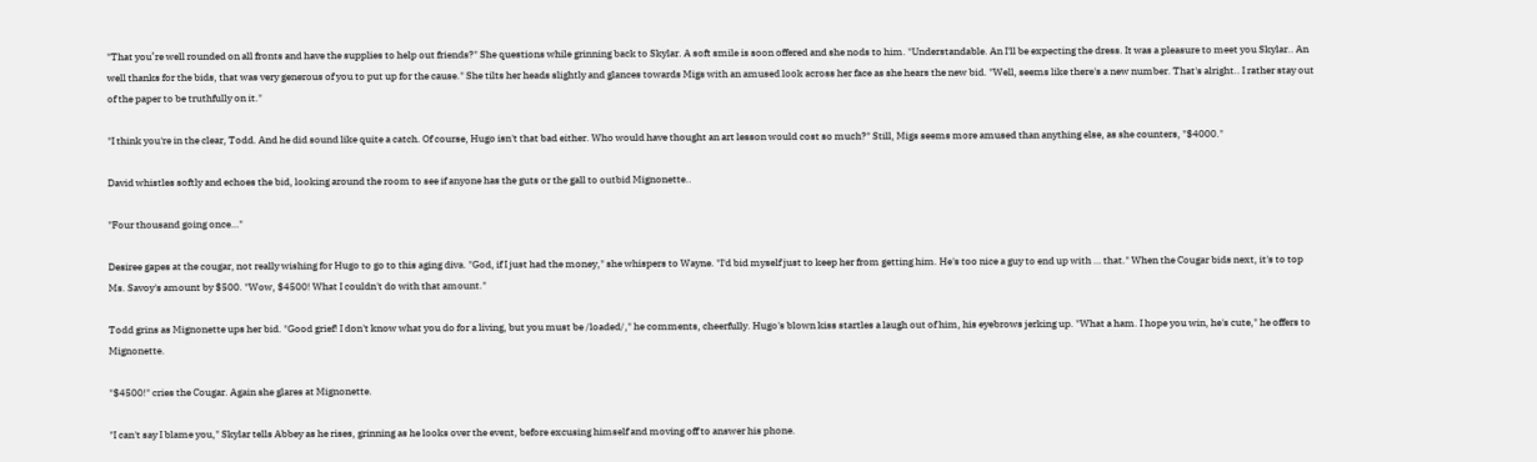"That you’re well rounded on all fronts and have the supplies to help out friends?" She questions while grinning back to Skylar. A soft smile is soon offered and she nods to him. "Understandable. An I'll be expecting the dress. It was a pleasure to meet you Skylar.. An well thanks for the bids, that was very generous of you to put up for the cause." She tilts her heads slightly and glances towards Migs with an amused look across her face as she hears the new bid. "Well, seems like there's a new number. That's alright.. I rather stay out of the paper to be truthfully on it."

"I think you're in the clear, Todd. And he did sound like quite a catch. Of course, Hugo isn't that bad either. Who would have thought an art lesson would cost so much?" Still, Migs seems more amused than anything else, as she counters, "$4000."

David whistles softly and echoes the bid, looking around the room to see if anyone has the guts or the gall to outbid Mignonette..

"Four thousand going once…"

Desiree gapes at the cougar, not really wishing for Hugo to go to this aging diva. "God, if I just had the money," she whispers to Wayne. "I'd bid myself just to keep her from getting him. He's too nice a guy to end up with … that." When the Cougar bids next, it's to top Ms. Savoy's amount by $500. "Wow, $4500! What I couldn't do with that amount."

Todd grins as Mignonette ups her bid. "Good grief! I don't know what you do for a living, but you must be /loaded/," he comments, cheerfully. Hugo's blown kiss startles a laugh out of him, his eyebrows jerking up. "What a ham. I hope you win, he's cute," he offers to Mignonette.

"$4500!" cries the Cougar. Again she glares at Mignonette.

"I can't say I blame you," Skylar tells Abbey as he rises, grinning as he looks over the event, before excusing himself and moving off to answer his phone.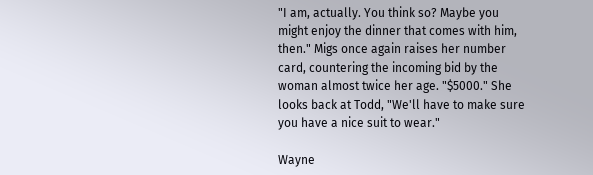"I am, actually. You think so? Maybe you might enjoy the dinner that comes with him, then." Migs once again raises her number card, countering the incoming bid by the woman almost twice her age. "$5000." She looks back at Todd, "We'll have to make sure you have a nice suit to wear."

Wayne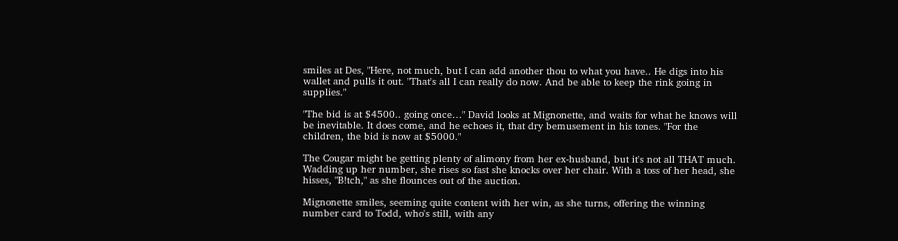smiles at Des, "Here, not much, but I can add another thou to what you have.. He digs into his wallet and pulls it out. "That's all I can really do now. And be able to keep the rink going in supplies."

"The bid is at $4500.. going once…" David looks at Mignonette, and waits for what he knows will be inevitable. It does come, and he echoes it, that dry bemusement in his tones. "For the children, the bid is now at $5000."

The Cougar might be getting plenty of alimony from her ex-husband, but it's not all THAT much. Wadding up her number, she rises so fast she knocks over her chair. With a toss of her head, she hisses, "B!tch," as she flounces out of the auction.

Mignonette smiles, seeming quite content with her win, as she turns, offering the winning number card to Todd, who's still, with any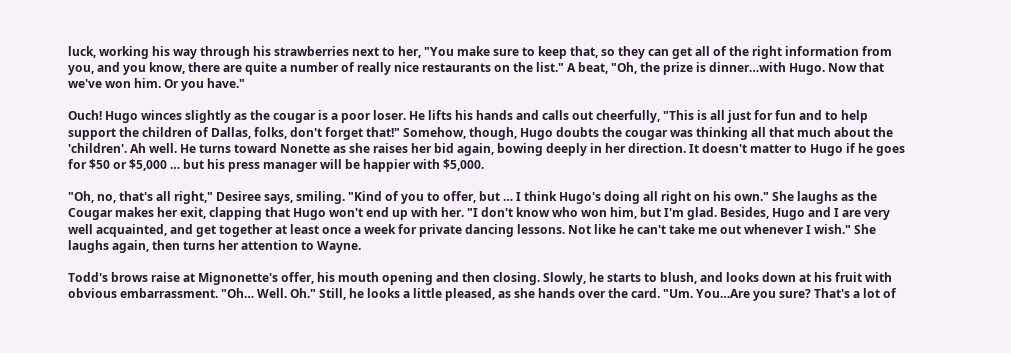luck, working his way through his strawberries next to her, "You make sure to keep that, so they can get all of the right information from you, and you know, there are quite a number of really nice restaurants on the list." A beat, "Oh, the prize is dinner…with Hugo. Now that we've won him. Or you have."

Ouch! Hugo winces slightly as the cougar is a poor loser. He lifts his hands and calls out cheerfully, "This is all just for fun and to help support the children of Dallas, folks, don't forget that!" Somehow, though, Hugo doubts the cougar was thinking all that much about the 'children'. Ah well. He turns toward Nonette as she raises her bid again, bowing deeply in her direction. It doesn't matter to Hugo if he goes for $50 or $5,000 … but his press manager will be happier with $5,000.

"Oh, no, that's all right," Desiree says, smiling. "Kind of you to offer, but … I think Hugo's doing all right on his own." She laughs as the Cougar makes her exit, clapping that Hugo won't end up with her. "I don't know who won him, but I'm glad. Besides, Hugo and I are very well acquainted, and get together at least once a week for private dancing lessons. Not like he can't take me out whenever I wish." She laughs again, then turns her attention to Wayne.

Todd's brows raise at Mignonette's offer, his mouth opening and then closing. Slowly, he starts to blush, and looks down at his fruit with obvious embarrassment. "Oh… Well. Oh." Still, he looks a little pleased, as she hands over the card. "Um. You…Are you sure? That's a lot of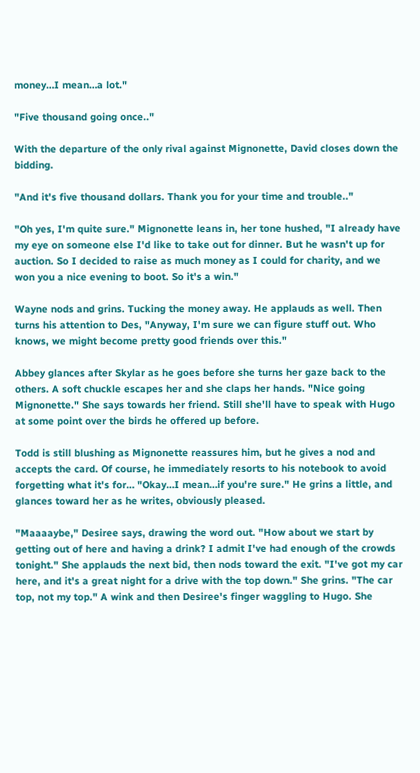money…I mean…a lot."

"Five thousand going once.."

With the departure of the only rival against Mignonette, David closes down the bidding.

"And it's five thousand dollars. Thank you for your time and trouble.."

"Oh yes, I'm quite sure." Mignonette leans in, her tone hushed, "I already have my eye on someone else I'd like to take out for dinner. But he wasn't up for auction. So I decided to raise as much money as I could for charity, and we won you a nice evening to boot. So it's a win."

Wayne nods and grins. Tucking the money away. He applauds as well. Then turns his attention to Des, "Anyway, I'm sure we can figure stuff out. Who knows, we might become pretty good friends over this."

Abbey glances after Skylar as he goes before she turns her gaze back to the others. A soft chuckle escapes her and she claps her hands. "Nice going Mignonette." She says towards her friend. Still she'll have to speak with Hugo at some point over the birds he offered up before.

Todd is still blushing as Mignonette reassures him, but he gives a nod and accepts the card. Of course, he immediately resorts to his notebook to avoid forgetting what it's for… "Okay…I mean…if you're sure." He grins a little, and glances toward her as he writes, obviously pleased.

"Maaaaybe," Desiree says, drawing the word out. "How about we start by getting out of here and having a drink? I admit I've had enough of the crowds tonight." She applauds the next bid, then nods toward the exit. "I've got my car here, and it's a great night for a drive with the top down." She grins. "The car top, not my top." A wink and then Desiree's finger waggling to Hugo. She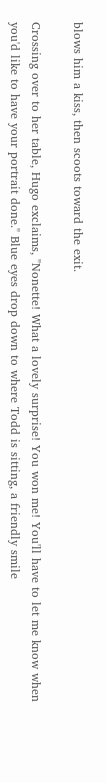blows him a kiss, then scoots toward the exit.

Crossing over to her table, Hugo exclaims, "Nonette! What a lovely surprise! You won me! You'll have to let me know when you'd like to have your portrait done." Blue eyes drop down to where Todd is sitting, a friendly smile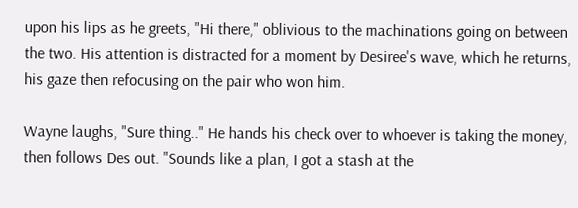upon his lips as he greets, "Hi there," oblivious to the machinations going on between the two. His attention is distracted for a moment by Desiree's wave, which he returns, his gaze then refocusing on the pair who won him.

Wayne laughs, "Sure thing.." He hands his check over to whoever is taking the money, then follows Des out. "Sounds like a plan, I got a stash at the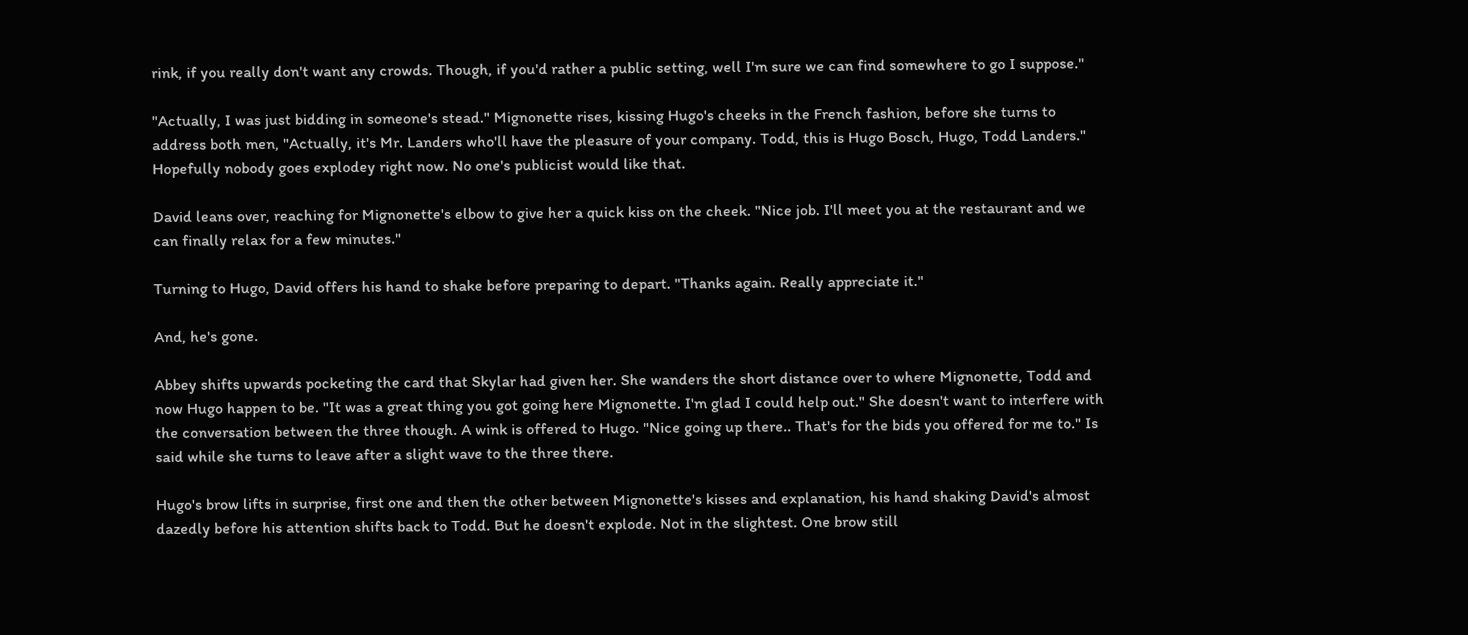rink, if you really don't want any crowds. Though, if you'd rather a public setting, well I'm sure we can find somewhere to go I suppose."

"Actually, I was just bidding in someone's stead." Mignonette rises, kissing Hugo's cheeks in the French fashion, before she turns to address both men, "Actually, it's Mr. Landers who'll have the pleasure of your company. Todd, this is Hugo Bosch, Hugo, Todd Landers." Hopefully nobody goes explodey right now. No one's publicist would like that.

David leans over, reaching for Mignonette's elbow to give her a quick kiss on the cheek. "Nice job. I'll meet you at the restaurant and we can finally relax for a few minutes."

Turning to Hugo, David offers his hand to shake before preparing to depart. "Thanks again. Really appreciate it."

And, he's gone.

Abbey shifts upwards pocketing the card that Skylar had given her. She wanders the short distance over to where Mignonette, Todd and now Hugo happen to be. "It was a great thing you got going here Mignonette. I'm glad I could help out." She doesn't want to interfere with the conversation between the three though. A wink is offered to Hugo. "Nice going up there.. That's for the bids you offered for me to." Is said while she turns to leave after a slight wave to the three there.

Hugo's brow lifts in surprise, first one and then the other between Mignonette's kisses and explanation, his hand shaking David's almost dazedly before his attention shifts back to Todd. But he doesn't explode. Not in the slightest. One brow still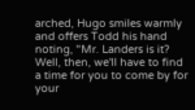arched, Hugo smiles warmly and offers Todd his hand noting, "Mr. Landers is it? Well, then, we'll have to find a time for you to come by for your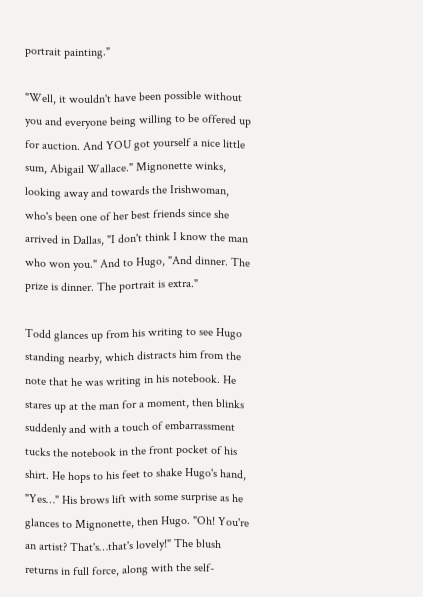portrait painting."

"Well, it wouldn't have been possible without you and everyone being willing to be offered up for auction. And YOU got yourself a nice little sum, Abigail Wallace." Mignonette winks, looking away and towards the Irishwoman, who's been one of her best friends since she arrived in Dallas, "I don't think I know the man who won you." And to Hugo, "And dinner. The prize is dinner. The portrait is extra."

Todd glances up from his writing to see Hugo standing nearby, which distracts him from the note that he was writing in his notebook. He stares up at the man for a moment, then blinks suddenly and with a touch of embarrassment tucks the notebook in the front pocket of his shirt. He hops to his feet to shake Hugo's hand, "Yes…" His brows lift with some surprise as he glances to Mignonette, then Hugo. "Oh! You're an artist? That's…that's lovely!" The blush returns in full force, along with the self-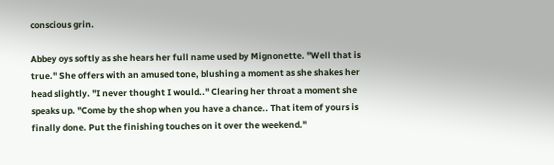conscious grin.

Abbey oys softly as she hears her full name used by Mignonette. "Well that is true." She offers with an amused tone, blushing a moment as she shakes her head slightly. "I never thought I would.." Clearing her throat a moment she speaks up. "Come by the shop when you have a chance.. That item of yours is finally done. Put the finishing touches on it over the weekend."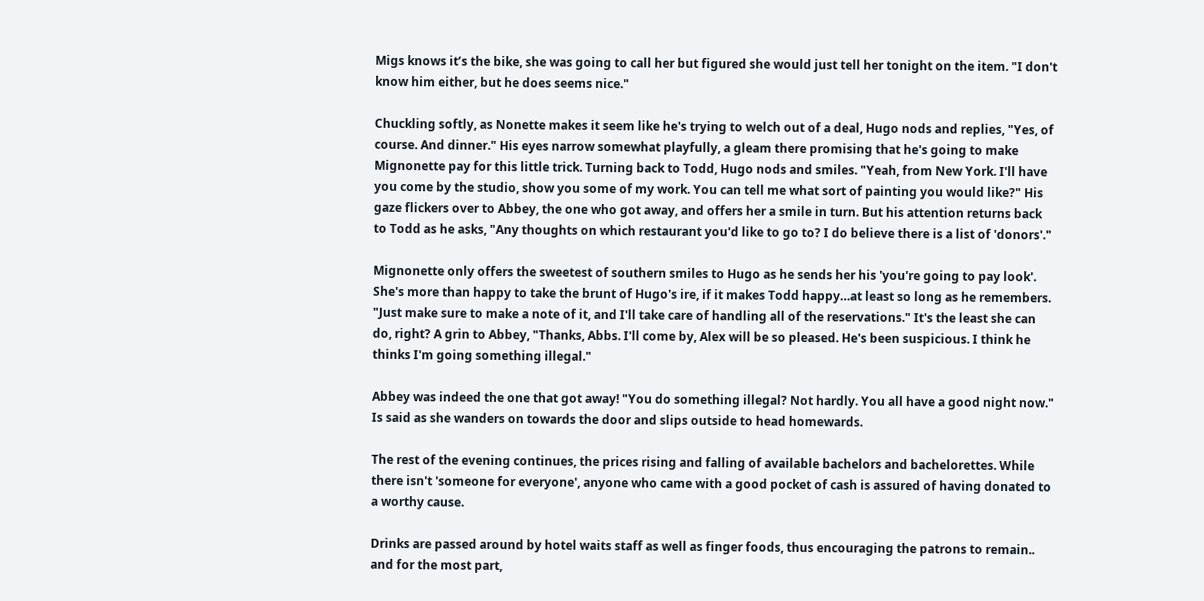Migs knows it’s the bike, she was going to call her but figured she would just tell her tonight on the item. "I don't know him either, but he does seems nice."

Chuckling softly, as Nonette makes it seem like he's trying to welch out of a deal, Hugo nods and replies, "Yes, of course. And dinner." His eyes narrow somewhat playfully, a gleam there promising that he's going to make Mignonette pay for this little trick. Turning back to Todd, Hugo nods and smiles. "Yeah, from New York. I'll have you come by the studio, show you some of my work. You can tell me what sort of painting you would like?" His gaze flickers over to Abbey, the one who got away, and offers her a smile in turn. But his attention returns back to Todd as he asks, "Any thoughts on which restaurant you'd like to go to? I do believe there is a list of 'donors'."

Mignonette only offers the sweetest of southern smiles to Hugo as he sends her his 'you're going to pay look'. She's more than happy to take the brunt of Hugo's ire, if it makes Todd happy…at least so long as he remembers. "Just make sure to make a note of it, and I'll take care of handling all of the reservations." It's the least she can do, right? A grin to Abbey, "Thanks, Abbs. I'll come by, Alex will be so pleased. He's been suspicious. I think he thinks I'm going something illegal."

Abbey was indeed the one that got away! "You do something illegal? Not hardly. You all have a good night now." Is said as she wanders on towards the door and slips outside to head homewards.

The rest of the evening continues, the prices rising and falling of available bachelors and bachelorettes. While there isn't 'someone for everyone', anyone who came with a good pocket of cash is assured of having donated to a worthy cause.

Drinks are passed around by hotel waits staff as well as finger foods, thus encouraging the patrons to remain.. and for the most part,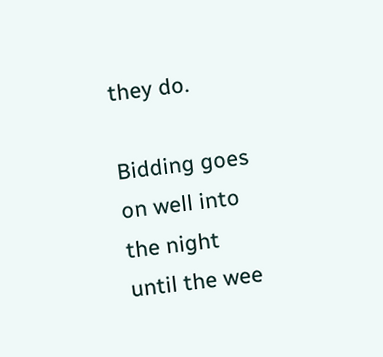they do.

Bidding goes on well into the night until the wee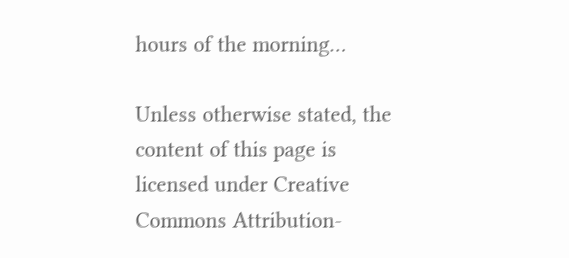hours of the morning…

Unless otherwise stated, the content of this page is licensed under Creative Commons Attribution-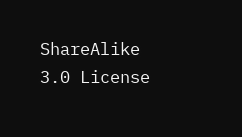ShareAlike 3.0 License